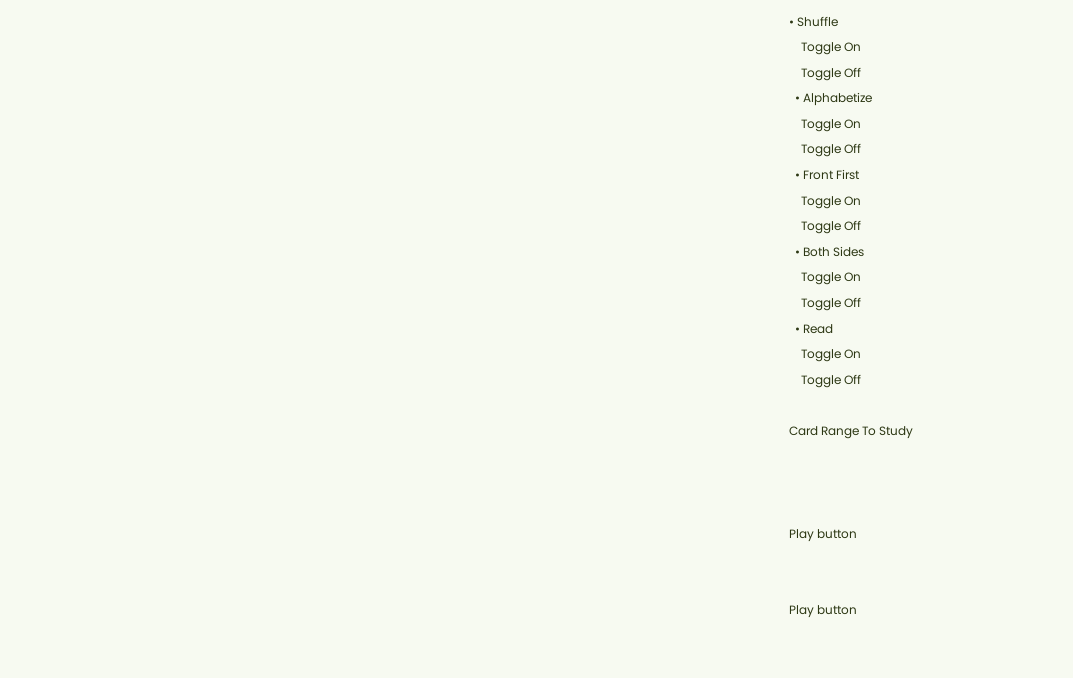• Shuffle
    Toggle On
    Toggle Off
  • Alphabetize
    Toggle On
    Toggle Off
  • Front First
    Toggle On
    Toggle Off
  • Both Sides
    Toggle On
    Toggle Off
  • Read
    Toggle On
    Toggle Off

Card Range To Study



Play button


Play button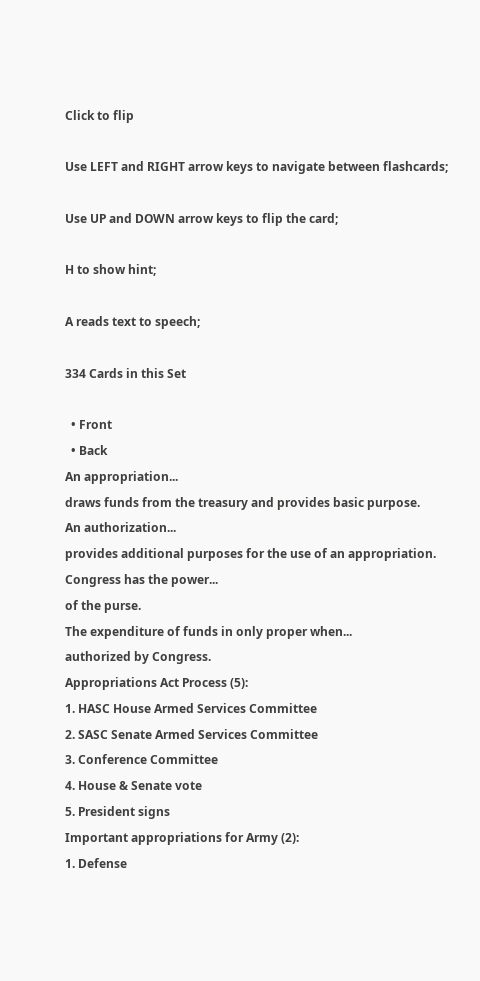Click to flip

Use LEFT and RIGHT arrow keys to navigate between flashcards;

Use UP and DOWN arrow keys to flip the card;

H to show hint;

A reads text to speech;

334 Cards in this Set

  • Front
  • Back
An appropriation...
draws funds from the treasury and provides basic purpose.
An authorization...
provides additional purposes for the use of an appropriation.
Congress has the power...
of the purse.
The expenditure of funds in only proper when...
authorized by Congress.
Appropriations Act Process (5):
1. HASC House Armed Services Committee
2. SASC Senate Armed Services Committee
3. Conference Committee
4. House & Senate vote
5. President signs
Important appropriations for Army (2):
1. Defense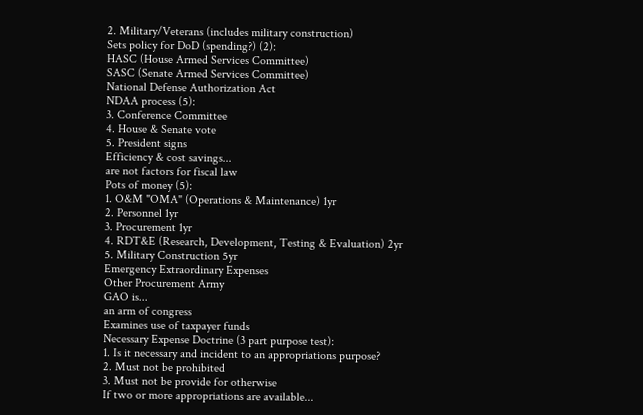2. Military/Veterans (includes military construction)
Sets policy for DoD (spending?) (2):
HASC (House Armed Services Committee)
SASC (Senate Armed Services Committee)
National Defense Authorization Act
NDAA process (5):
3. Conference Committee
4. House & Senate vote
5. President signs
Efficiency & cost savings...
are not factors for fiscal law
Pots of money (5):
1. O&M "OMA" (Operations & Maintenance) 1yr
2. Personnel 1yr
3. Procurement 1yr
4. RDT&E (Research, Development, Testing & Evaluation) 2yr
5. Military Construction 5yr
Emergency Extraordinary Expenses
Other Procurement Army
GAO is...
an arm of congress
Examines use of taxpayer funds
Necessary Expense Doctrine (3 part purpose test):
1. Is it necessary and incident to an appropriations purpose?
2. Must not be prohibited
3. Must not be provide for otherwise
If two or more appropriations are available...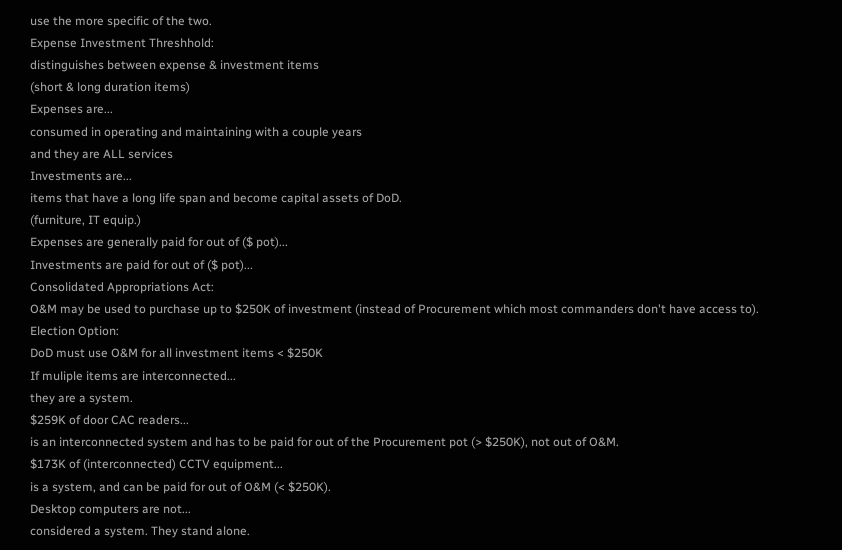use the more specific of the two.
Expense Investment Threshhold:
distinguishes between expense & investment items
(short & long duration items)
Expenses are...
consumed in operating and maintaining with a couple years
and they are ALL services
Investments are...
items that have a long life span and become capital assets of DoD.
(furniture, IT equip.)
Expenses are generally paid for out of ($ pot)...
Investments are paid for out of ($ pot)...
Consolidated Appropriations Act:
O&M may be used to purchase up to $250K of investment (instead of Procurement which most commanders don't have access to).
Election Option:
DoD must use O&M for all investment items < $250K
If muliple items are interconnected...
they are a system.
$259K of door CAC readers...
is an interconnected system and has to be paid for out of the Procurement pot (> $250K), not out of O&M.
$173K of (interconnected) CCTV equipment...
is a system, and can be paid for out of O&M (< $250K).
Desktop computers are not...
considered a system. They stand alone.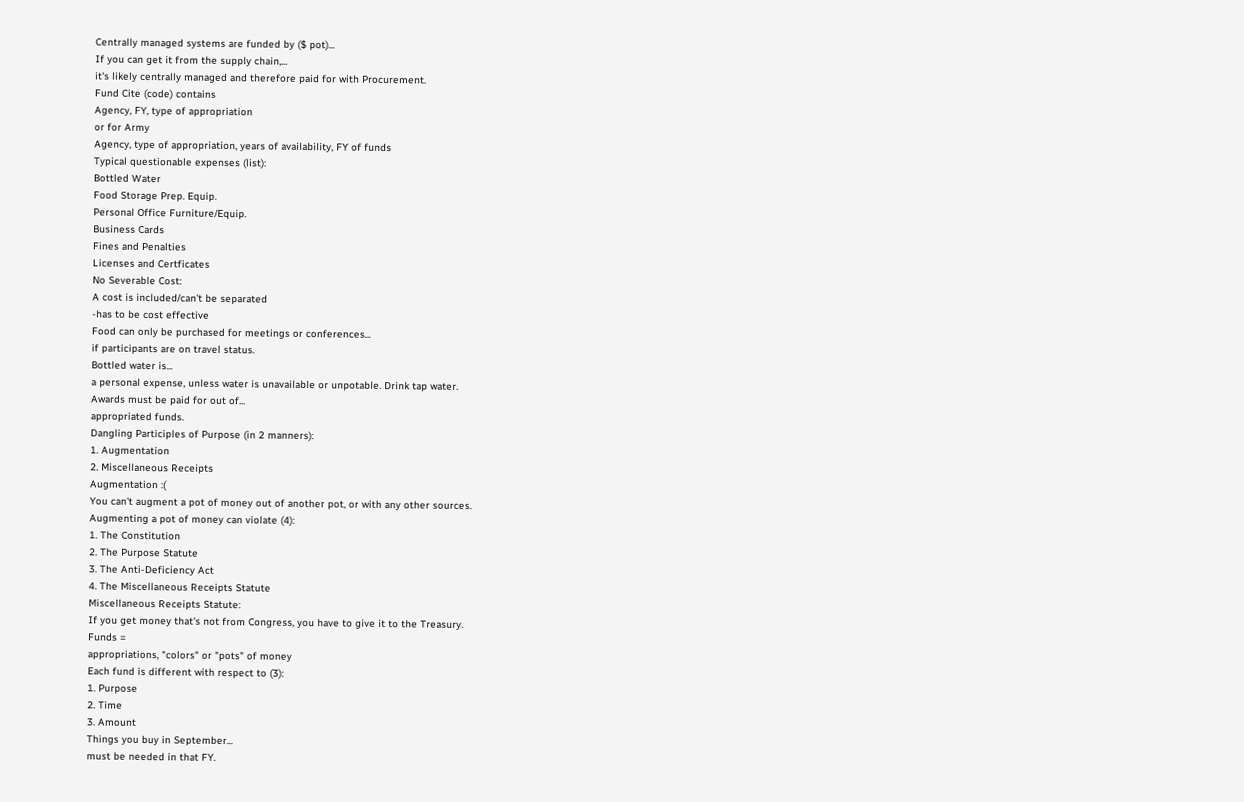Centrally managed systems are funded by ($ pot)...
If you can get it from the supply chain,...
it's likely centrally managed and therefore paid for with Procurement.
Fund Cite (code) contains
Agency, FY, type of appropriation
or for Army
Agency, type of appropriation, years of availability, FY of funds
Typical questionable expenses (list):
Bottled Water
Food Storage Prep. Equip.
Personal Office Furniture/Equip.
Business Cards
Fines and Penalties
Licenses and Certficates
No Severable Cost:
A cost is included/can't be separated
-has to be cost effective
Food can only be purchased for meetings or conferences...
if participants are on travel status.
Bottled water is...
a personal expense, unless water is unavailable or unpotable. Drink tap water.
Awards must be paid for out of...
appropriated funds.
Dangling Participles of Purpose (in 2 manners):
1. Augmentation
2. Miscellaneous Receipts
Augmentation :(
You can't augment a pot of money out of another pot, or with any other sources.
Augmenting a pot of money can violate (4):
1. The Constitution
2. The Purpose Statute
3. The Anti-Deficiency Act
4. The Miscellaneous Receipts Statute
Miscellaneous Receipts Statute:
If you get money that's not from Congress, you have to give it to the Treasury.
Funds =
appropriations, "colors" or "pots" of money
Each fund is different with respect to (3):
1. Purpose
2. Time
3. Amount
Things you buy in September...
must be needed in that FY.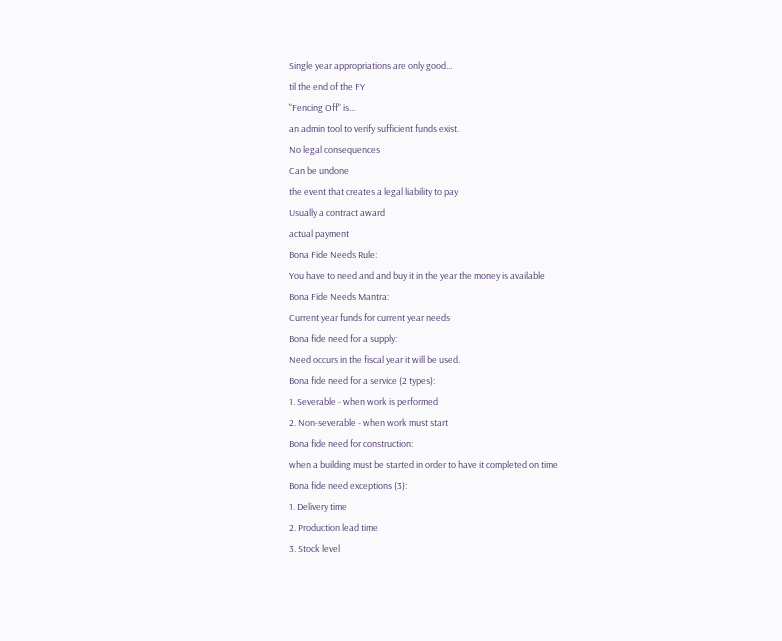Single year appropriations are only good...
til the end of the FY
"Fencing Off" is...
an admin tool to verify sufficient funds exist.
No legal consequences
Can be undone
the event that creates a legal liability to pay
Usually a contract award
actual payment
Bona Fide Needs Rule:
You have to need and and buy it in the year the money is available
Bona Fide Needs Mantra:
Current year funds for current year needs
Bona fide need for a supply:
Need occurs in the fiscal year it will be used.
Bona fide need for a service (2 types):
1. Severable - when work is performed
2. Non-severable - when work must start
Bona fide need for construction:
when a building must be started in order to have it completed on time
Bona fide need exceptions (3):
1. Delivery time
2. Production lead time
3. Stock level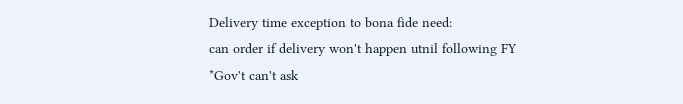Delivery time exception to bona fide need:
can order if delivery won't happen utnil following FY
*Gov't can't ask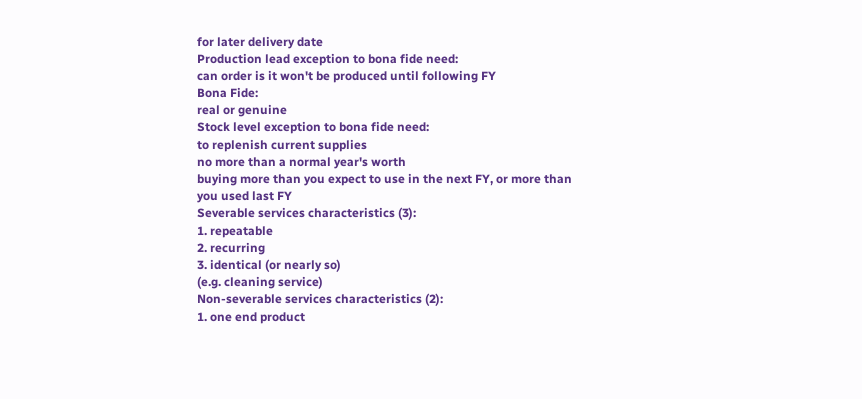for later delivery date
Production lead exception to bona fide need:
can order is it won't be produced until following FY
Bona Fide:
real or genuine
Stock level exception to bona fide need:
to replenish current supplies
no more than a normal year's worth
buying more than you expect to use in the next FY, or more than you used last FY
Severable services characteristics (3):
1. repeatable
2. recurring
3. identical (or nearly so)
(e.g. cleaning service)
Non-severable services characteristics (2):
1. one end product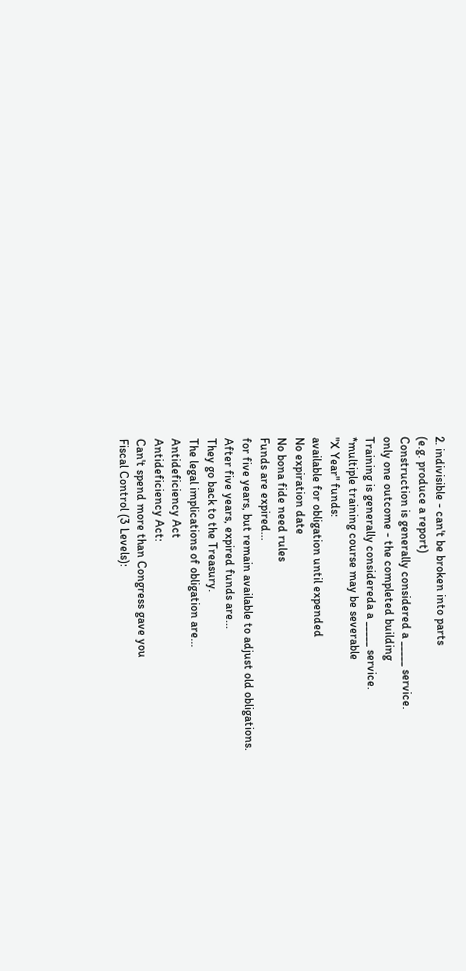2. indivisible - can't be broken into parts
(e.g. produce a report)
Construction is generally considered a _____ service.
only one outcome - the completed building
Training is generally considereda a _____ service.
*multiple training course may be severable
"X Year" funds:
available for obligation until expended
No expiration date
No bona fide need rules
Funds are expired...
for five years, but remain available to adjust old obligations.
After five years, expired funds are...
They go back to the Treasury.
The legal implications of obligation are...
Antideficiency Act
Antideficiency Act:
Can't spend more than Congress gave you
Fiscal Control (3 Levels):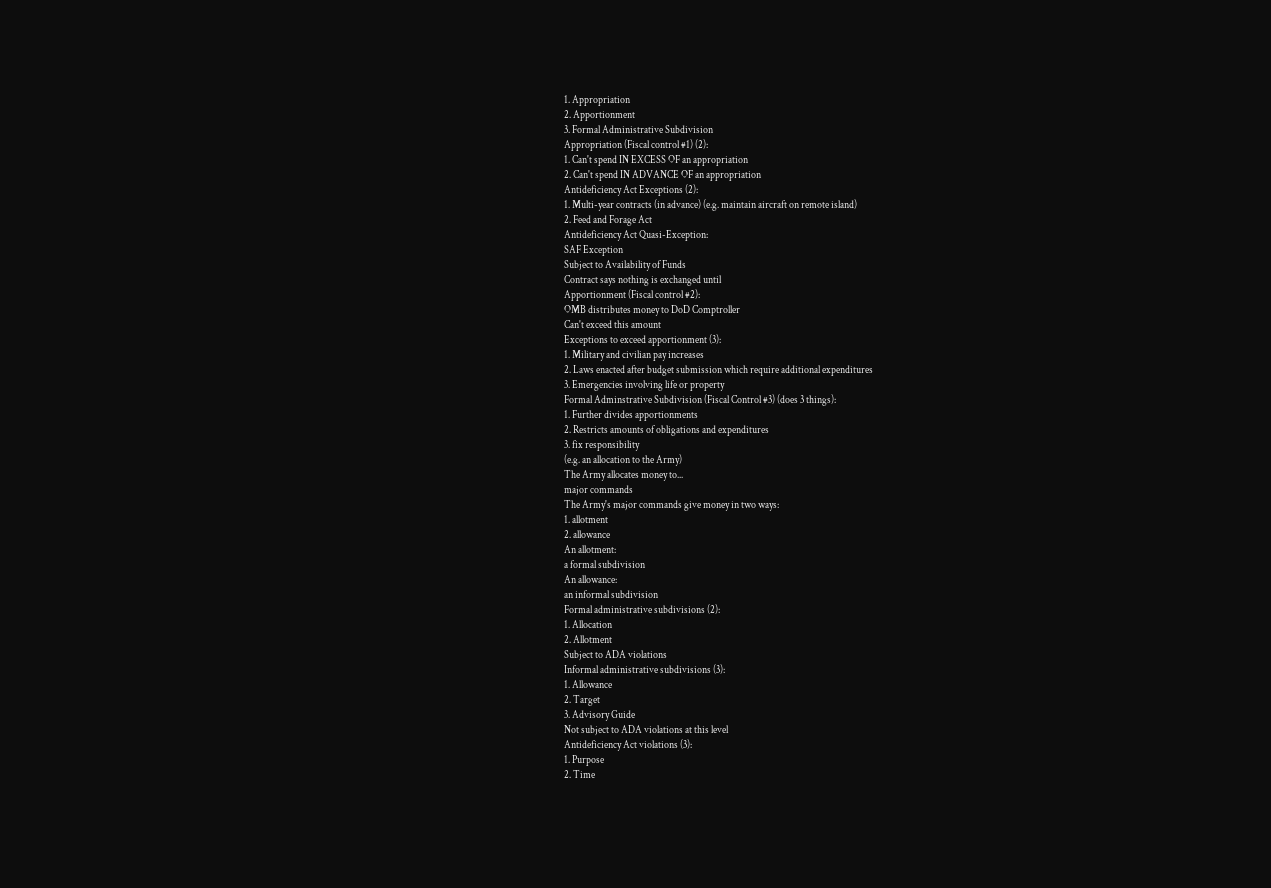1. Appropriation
2. Apportionment
3. Formal Administrative Subdivision
Appropriation (Fiscal control #1) (2):
1. Can't spend IN EXCESS OF an appropriation
2. Can't spend IN ADVANCE OF an appropriation
Antideficiency Act Exceptions (2):
1. Multi-year contracts (in advance) (e.g. maintain aircraft on remote island)
2. Feed and Forage Act
Antideficiency Act Quasi-Exception:
SAF Exception
Subject to Availability of Funds
Contract says nothing is exchanged until
Apportionment (Fiscal control #2):
OMB distributes money to DoD Comptroller
Can't exceed this amount
Exceptions to exceed apportionment (3):
1. Military and civilian pay increases
2. Laws enacted after budget submission which require additional expenditures
3. Emergencies involving life or property
Formal Adminstrative Subdivision (Fiscal Control #3) (does 3 things):
1. Further divides apportionments
2. Restricts amounts of obligations and expenditures
3. fix responsibility
(e.g. an allocation to the Army)
The Army allocates money to...
major commands
The Army's major commands give money in two ways:
1. allotment
2. allowance
An allotment:
a formal subdivision
An allowance:
an informal subdivision
Formal administrative subdivisions (2):
1. Allocation
2. Allotment
Subject to ADA violations
Informal administrative subdivisions (3):
1. Allowance
2. Target
3. Advisory Guide
Not subject to ADA violations at this level
Antideficiency Act violations (3):
1. Purpose
2. Time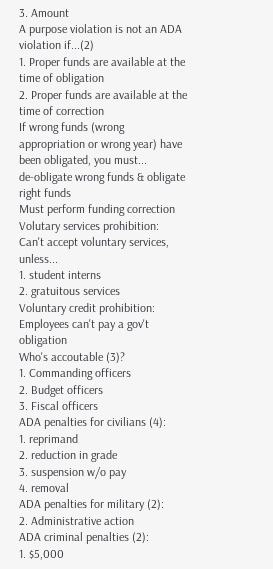3. Amount
A purpose violation is not an ADA violation if...(2)
1. Proper funds are available at the time of obligation
2. Proper funds are available at the time of correction
If wrong funds (wrong appropriation or wrong year) have been obligated, you must...
de-obligate wrong funds & obligate right funds
Must perform funding correction
Volutary services prohibition:
Can't accept voluntary services, unless...
1. student interns
2. gratuitous services
Voluntary credit prohibition:
Employees can't pay a gov't obligation
Who's accoutable (3)?
1. Commanding officers
2. Budget officers
3. Fiscal officers
ADA penalties for civilians (4):
1. reprimand
2. reduction in grade
3. suspension w/o pay
4. removal
ADA penalties for military (2):
2. Administrative action
ADA criminal penalties (2):
1. $5,000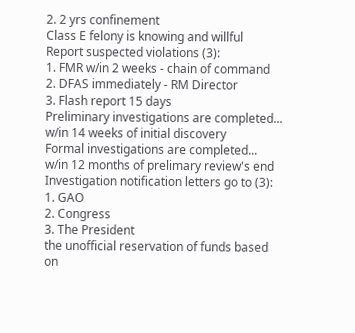2. 2 yrs confinement
Class E felony is knowing and willful
Report suspected violations (3):
1. FMR w/in 2 weeks - chain of command
2. DFAS immediately - RM Director
3. Flash report 15 days
Preliminary investigations are completed...
w/in 14 weeks of initial discovery
Formal investigations are completed...
w/in 12 months of prelimary review's end
Investigation notification letters go to (3):
1. GAO
2. Congress
3. The President
the unofficial reservation of funds based on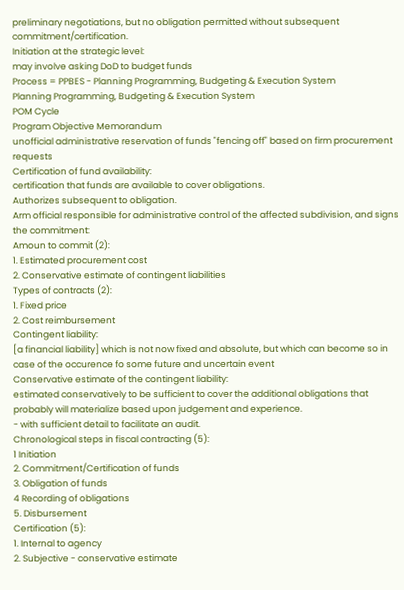preliminary negotiations, but no obligation permitted without subsequent commitment/certification.
Initiation at the strategic level:
may involve asking DoD to budget funds
Process = PPBES - Planning Programming, Budgeting & Execution System
Planning Programming, Budgeting & Execution System
POM Cycle
Program Objective Memorandum
unofficial administrative reservation of funds "fencing off" based on firm procurement requests
Certification of fund availability:
certification that funds are available to cover obligations.
Authorizes subsequent to obligation.
Arm official responsible for administrative control of the affected subdivision, and signs the commitment:
Amoun to commit (2):
1. Estimated procurement cost
2. Conservative estimate of contingent liabilities
Types of contracts (2):
1. Fixed price
2. Cost reimbursement
Contingent liability:
[a financial liability] which is not now fixed and absolute, but which can become so in case of the occurence fo some future and uncertain event
Conservative estimate of the contingent liability:
estimated conservatively to be sufficient to cover the additional obligations that probably will materialize based upon judgement and experience.
- with sufficient detail to facilitate an audit.
Chronological steps in fiscal contracting (5):
1 Initiation
2. Commitment/Certification of funds
3. Obligation of funds
4 Recording of obligations
5. Disbursement
Certification (5):
1. Internal to agency
2. Subjective - conservative estimate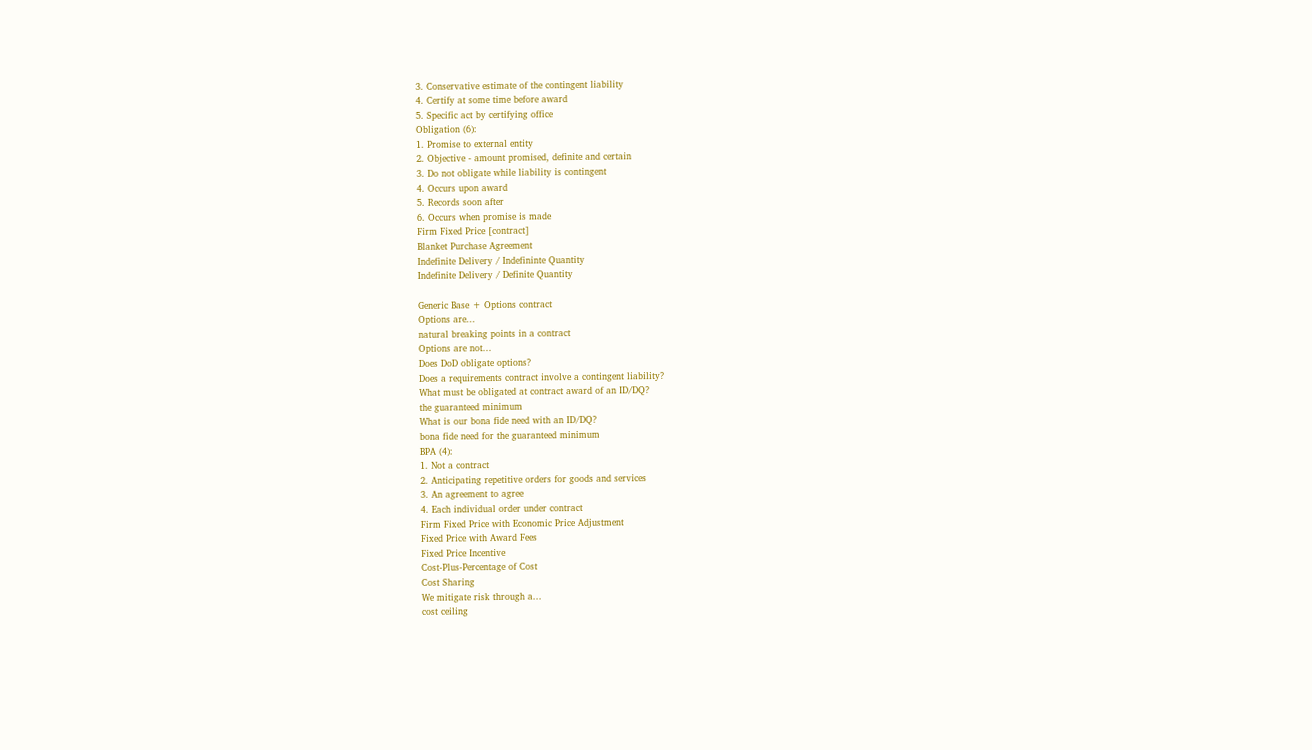3. Conservative estimate of the contingent liability
4. Certify at some time before award
5. Specific act by certifying office
Obligation (6):
1. Promise to external entity
2. Objective - amount promised, definite and certain
3. Do not obligate while liability is contingent
4. Occurs upon award
5. Records soon after
6. Occurs when promise is made
Firm Fixed Price [contract]
Blanket Purchase Agreement
Indefinite Delivery / Indefininte Quantity
Indefinite Delivery / Definite Quantity

Generic Base + Options contract
Options are...
natural breaking points in a contract
Options are not...
Does DoD obligate options?
Does a requirements contract involve a contingent liability?
What must be obligated at contract award of an ID/DQ?
the guaranteed minimum
What is our bona fide need with an ID/DQ?
bona fide need for the guaranteed minimum
BPA (4):
1. Not a contract
2. Anticipating repetitive orders for goods and services
3. An agreement to agree
4. Each individual order under contract
Firm Fixed Price with Economic Price Adjustment
Fixed Price with Award Fees
Fixed Price Incentive
Cost-Plus-Percentage of Cost
Cost Sharing
We mitigate risk through a...
cost ceiling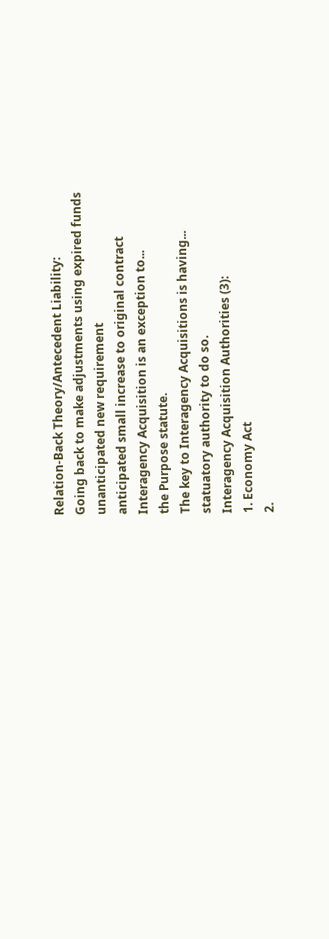Relation-Back Theory/Antecedent Liability:
Going back to make adjustments using expired funds
unanticipated new requirement
anticipated small increase to original contract
Interagency Acquisition is an exception to...
the Purpose statute.
The key to Interagency Acquisitions is having...
statuatory authority to do so.
Interagency Acquisition Authorities (3):
1. Economy Act
2.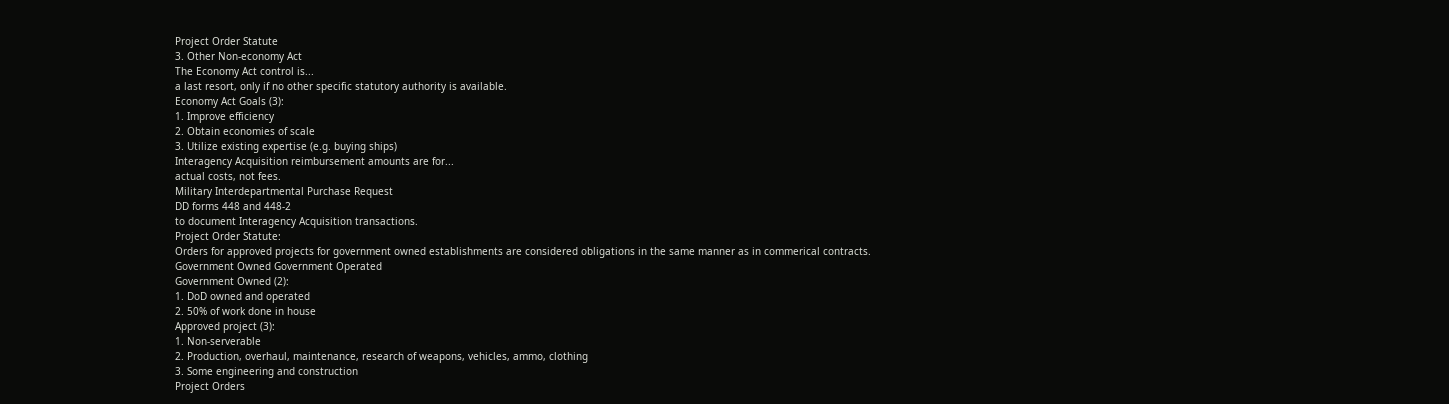Project Order Statute
3. Other Non-economy Act
The Economy Act control is...
a last resort, only if no other specific statutory authority is available.
Economy Act Goals (3):
1. Improve efficiency
2. Obtain economies of scale
3. Utilize existing expertise (e.g. buying ships)
Interagency Acquisition reimbursement amounts are for...
actual costs, not fees.
Military Interdepartmental Purchase Request
DD forms 448 and 448-2
to document Interagency Acquisition transactions.
Project Order Statute:
Orders for approved projects for government owned establishments are considered obligations in the same manner as in commerical contracts.
Government Owned Government Operated
Government Owned (2):
1. DoD owned and operated
2. 50% of work done in house
Approved project (3):
1. Non-serverable
2. Production, overhaul, maintenance, research of weapons, vehicles, ammo, clothing
3. Some engineering and construction
Project Orders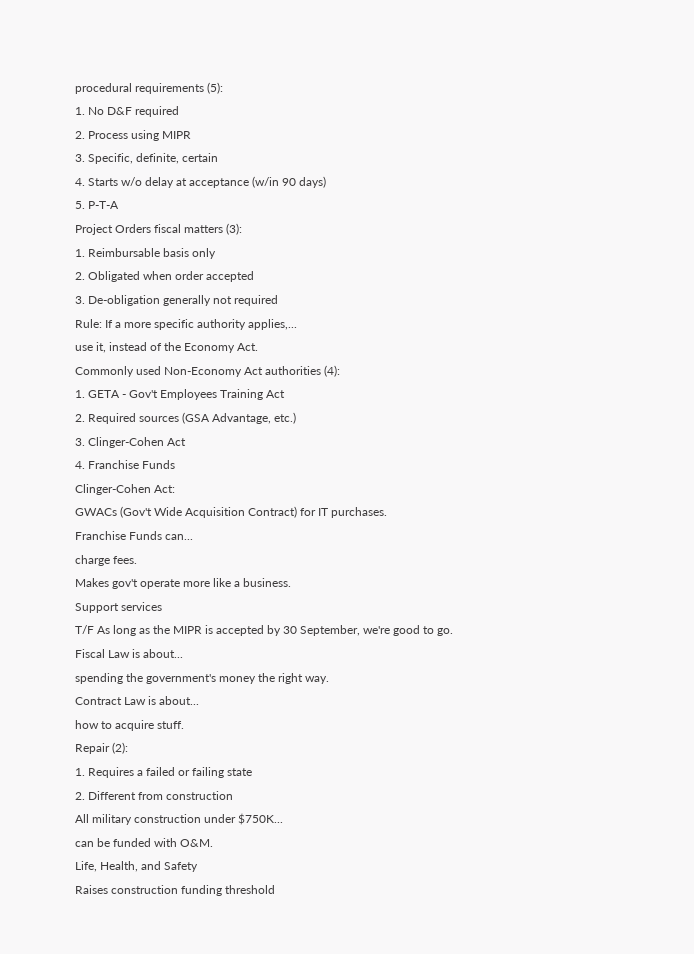procedural requirements (5):
1. No D&F required
2. Process using MIPR
3. Specific, definite, certain
4. Starts w/o delay at acceptance (w/in 90 days)
5. P-T-A
Project Orders fiscal matters (3):
1. Reimbursable basis only
2. Obligated when order accepted
3. De-obligation generally not required
Rule: If a more specific authority applies,...
use it, instead of the Economy Act.
Commonly used Non-Economy Act authorities (4):
1. GETA - Gov't Employees Training Act
2. Required sources (GSA Advantage, etc.)
3. Clinger-Cohen Act
4. Franchise Funds
Clinger-Cohen Act:
GWACs (Gov't Wide Acquisition Contract) for IT purchases.
Franchise Funds can...
charge fees.
Makes gov't operate more like a business.
Support services
T/F As long as the MIPR is accepted by 30 September, we're good to go.
Fiscal Law is about...
spending the government's money the right way.
Contract Law is about...
how to acquire stuff.
Repair (2):
1. Requires a failed or failing state
2. Different from construction
All military construction under $750K...
can be funded with O&M.
Life, Health, and Safety
Raises construction funding threshold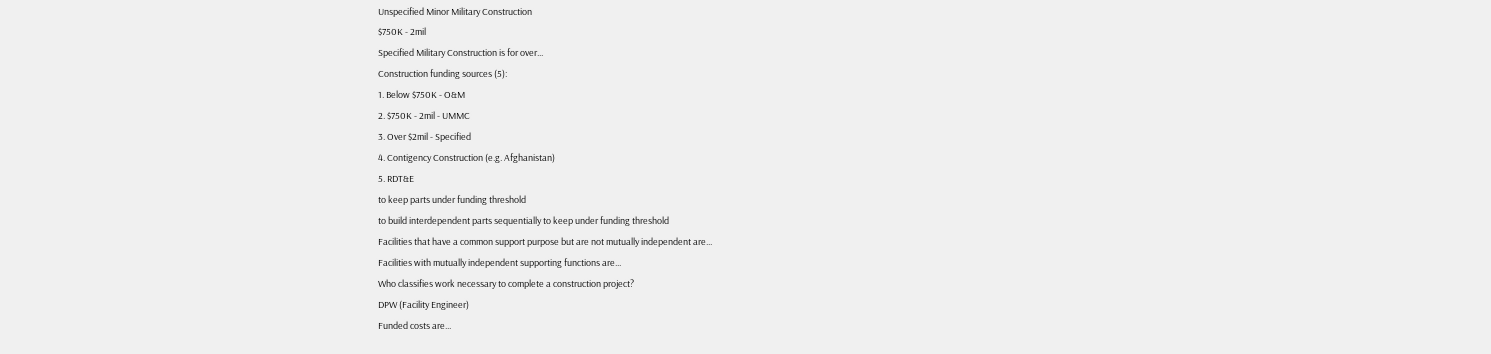Unspecified Minor Military Construction
$750K - 2mil
Specified Military Construction is for over...
Construction funding sources (5):
1. Below $750K - O&M
2. $750K - 2mil - UMMC
3. Over $2mil - Specified
4. Contigency Construction (e.g. Afghanistan)
5. RDT&E
to keep parts under funding threshold
to build interdependent parts sequentially to keep under funding threshold
Facilities that have a common support purpose but are not mutually independent are...
Facilities with mutually independent supporting functions are...
Who classifies work necessary to complete a construction project?
DPW (Facility Engineer)
Funded costs are...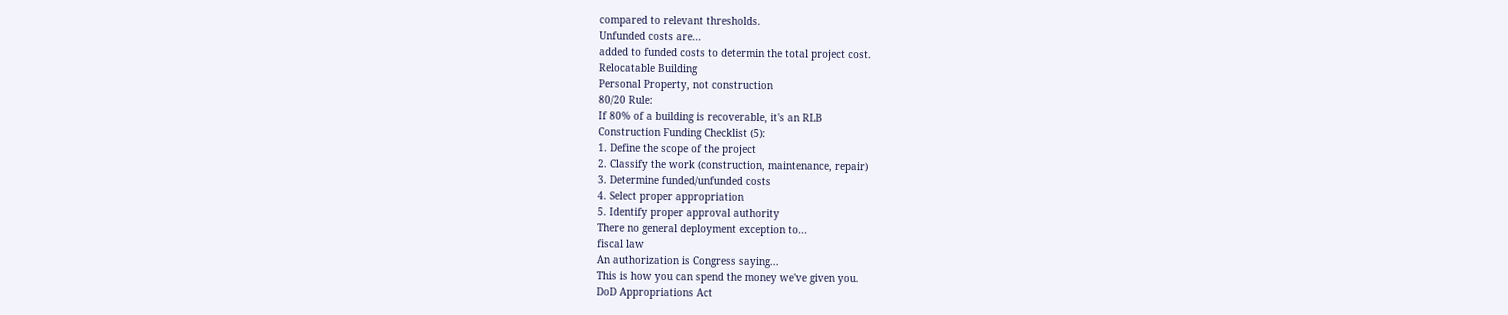compared to relevant thresholds.
Unfunded costs are...
added to funded costs to determin the total project cost.
Relocatable Building
Personal Property, not construction
80/20 Rule:
If 80% of a building is recoverable, it's an RLB
Construction Funding Checklist (5):
1. Define the scope of the project
2. Classify the work (construction, maintenance, repair)
3. Determine funded/unfunded costs
4. Select proper appropriation
5. Identify proper approval authority
There no general deployment exception to...
fiscal law
An authorization is Congress saying...
This is how you can spend the money we've given you.
DoD Appropriations Act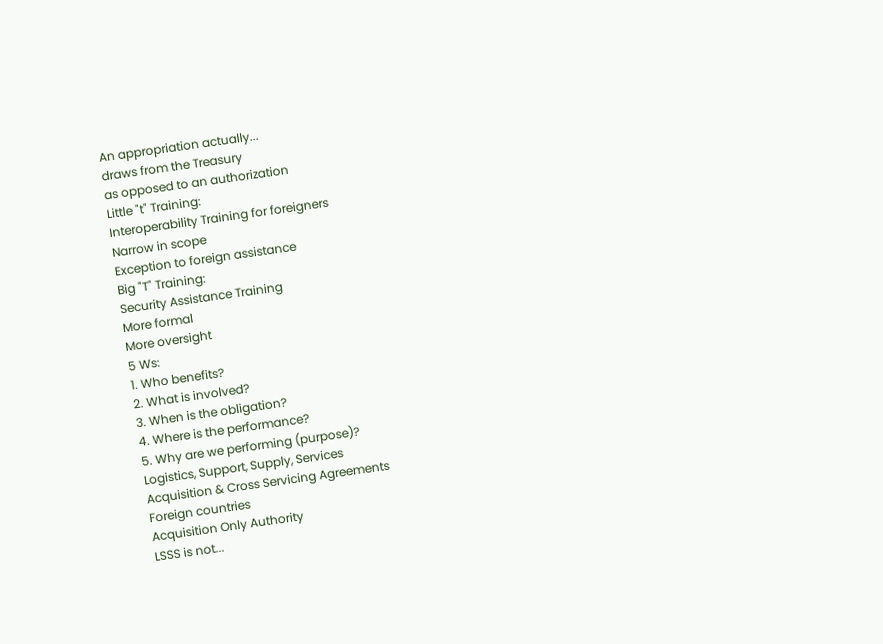An appropriation actually...
draws from the Treasury
as opposed to an authorization
Little "t" Training:
Interoperability Training for foreigners
Narrow in scope
Exception to foreign assistance
Big "T" Training:
Security Assistance Training
More formal
More oversight
5 Ws:
1. Who benefits?
2. What is involved?
3. When is the obligation?
4. Where is the performance?
5. Why are we performing (purpose)?
Logistics, Support, Supply, Services
Acquisition & Cross Servicing Agreements
Foreign countries
Acquisition Only Authority
LSSS is not...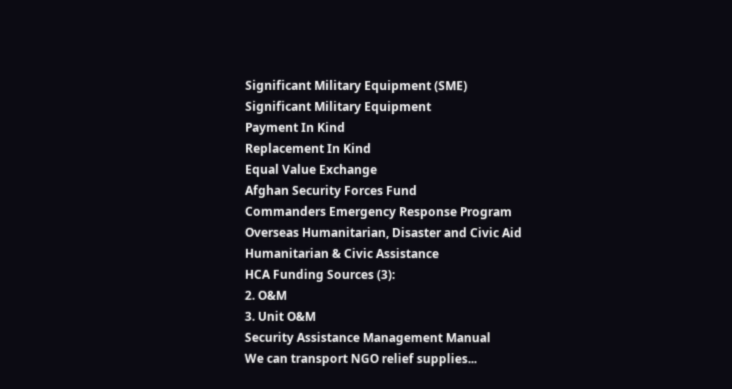Significant Military Equipment (SME)
Significant Military Equipment
Payment In Kind
Replacement In Kind
Equal Value Exchange
Afghan Security Forces Fund
Commanders Emergency Response Program
Overseas Humanitarian, Disaster and Civic Aid
Humanitarian & Civic Assistance
HCA Funding Sources (3):
2. O&M
3. Unit O&M
Security Assistance Management Manual
We can transport NGO relief supplies...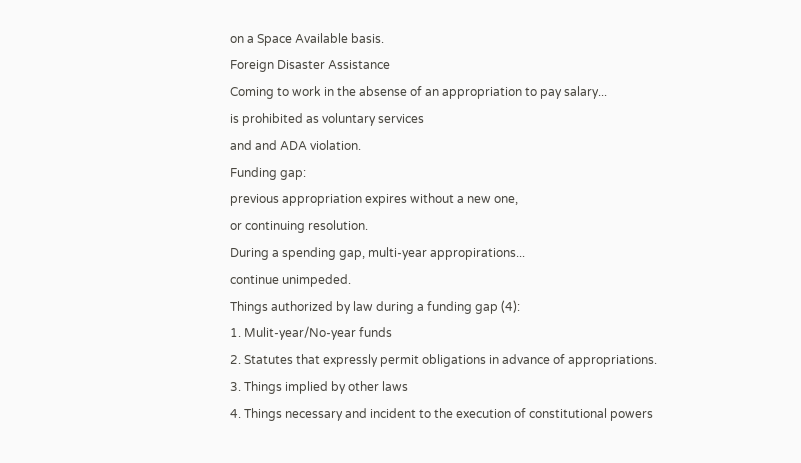on a Space Available basis.
Foreign Disaster Assistance
Coming to work in the absense of an appropriation to pay salary...
is prohibited as voluntary services
and and ADA violation.
Funding gap:
previous appropriation expires without a new one,
or continuing resolution.
During a spending gap, multi-year appropirations...
continue unimpeded.
Things authorized by law during a funding gap (4):
1. Mulit-year/No-year funds
2. Statutes that expressly permit obligations in advance of appropriations.
3. Things implied by other laws
4. Things necessary and incident to the execution of constitutional powers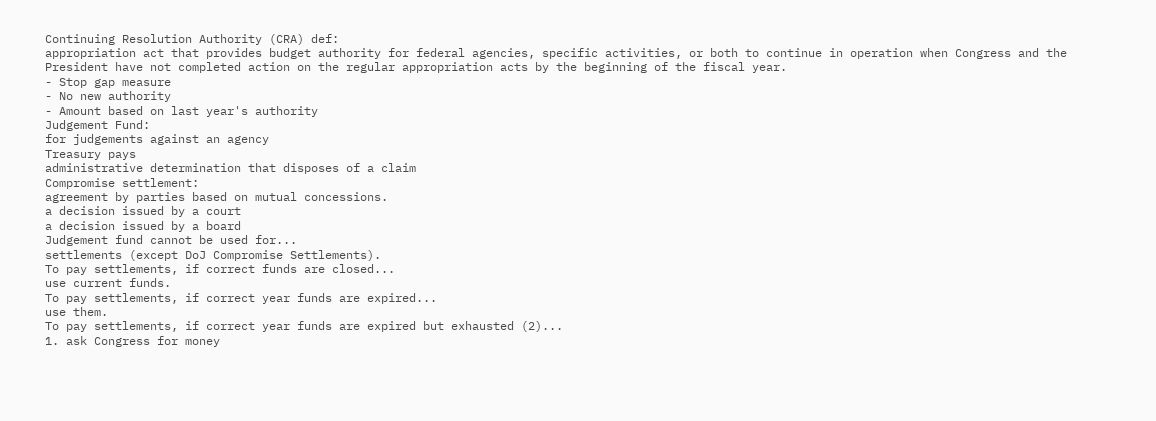Continuing Resolution Authority (CRA) def:
appropriation act that provides budget authority for federal agencies, specific activities, or both to continue in operation when Congress and the President have not completed action on the regular appropriation acts by the beginning of the fiscal year.
- Stop gap measure
- No new authority
- Amount based on last year's authority
Judgement Fund:
for judgements against an agency
Treasury pays
administrative determination that disposes of a claim
Compromise settlement:
agreement by parties based on mutual concessions.
a decision issued by a court
a decision issued by a board
Judgement fund cannot be used for...
settlements (except DoJ Compromise Settlements).
To pay settlements, if correct funds are closed...
use current funds.
To pay settlements, if correct year funds are expired...
use them.
To pay settlements, if correct year funds are expired but exhausted (2)...
1. ask Congress for money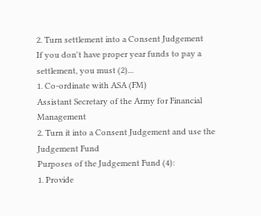2. Turn settlement into a Consent Judgement
If you don't have proper year funds to pay a settlement, you must (2)...
1. Co-ordinate with ASA (FM)
Assistant Secretary of the Army for Financial Management
2. Turn it into a Consent Judgement and use the Judgement Fund
Purposes of the Judgement Fund (4):
1. Provide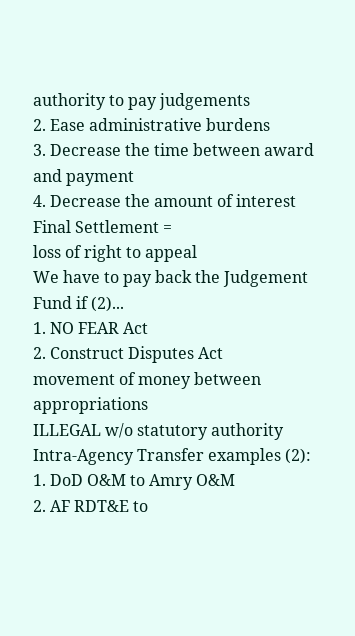authority to pay judgements
2. Ease administrative burdens
3. Decrease the time between award and payment
4. Decrease the amount of interest
Final Settlement =
loss of right to appeal
We have to pay back the Judgement Fund if (2)...
1. NO FEAR Act
2. Construct Disputes Act
movement of money between appropriations
ILLEGAL w/o statutory authority
Intra-Agency Transfer examples (2):
1. DoD O&M to Amry O&M
2. AF RDT&E to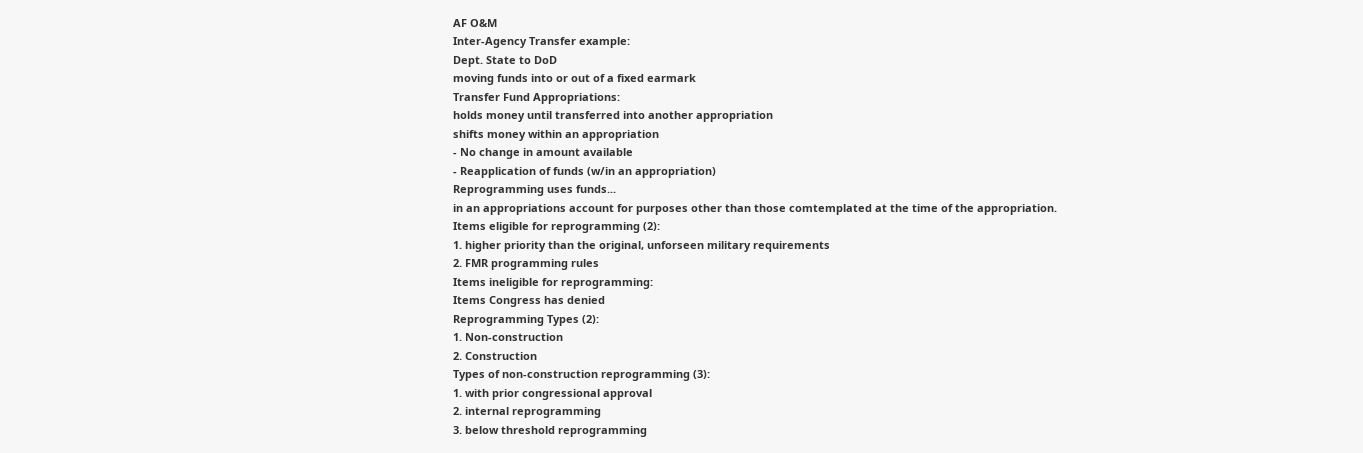AF O&M
Inter-Agency Transfer example:
Dept. State to DoD
moving funds into or out of a fixed earmark
Transfer Fund Appropriations:
holds money until transferred into another appropriation
shifts money within an appropriation
- No change in amount available
- Reapplication of funds (w/in an appropriation)
Reprogramming uses funds...
in an appropriations account for purposes other than those comtemplated at the time of the appropriation.
Items eligible for reprogramming (2):
1. higher priority than the original, unforseen military requirements
2. FMR programming rules
Items ineligible for reprogramming:
Items Congress has denied
Reprogramming Types (2):
1. Non-construction
2. Construction
Types of non-construction reprogramming (3):
1. with prior congressional approval
2. internal reprogramming
3. below threshold reprogramming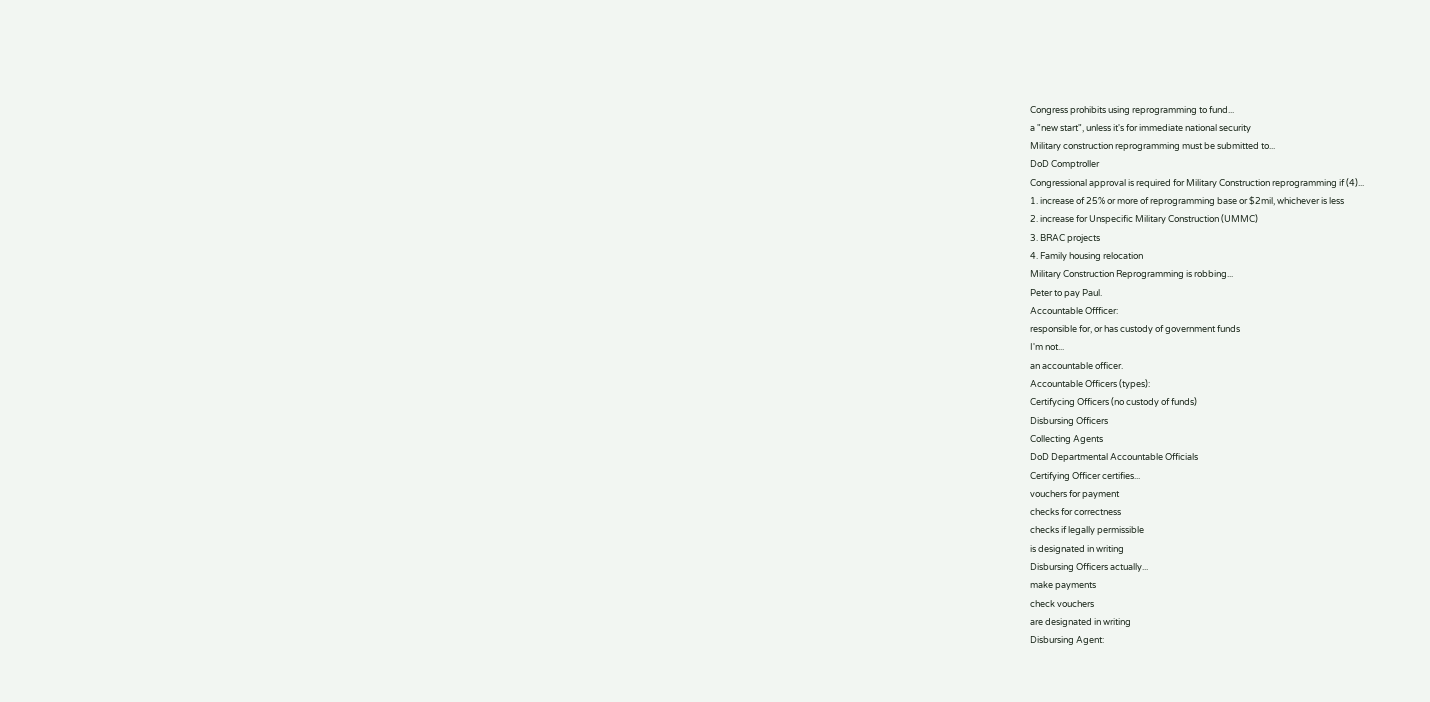Congress prohibits using reprogramming to fund...
a "new start", unless it's for immediate national security
Military construction reprogramming must be submitted to...
DoD Comptroller
Congressional approval is required for Military Construction reprogramming if (4)...
1. increase of 25% or more of reprogramming base or $2mil, whichever is less
2. increase for Unspecific Military Construction (UMMC)
3. BRAC projects
4. Family housing relocation
Military Construction Reprogramming is robbing...
Peter to pay Paul.
Accountable Offficer:
responsible for, or has custody of government funds
I'm not...
an accountable officer.
Accountable Officers (types):
Certifycing Officers (no custody of funds)
Disbursing Officers
Collecting Agents
DoD Departmental Accountable Officials
Certifying Officer certifies...
vouchers for payment
checks for correctness
checks if legally permissible
is designated in writing
Disbursing Officers actually...
make payments
check vouchers
are designated in writing
Disbursing Agent: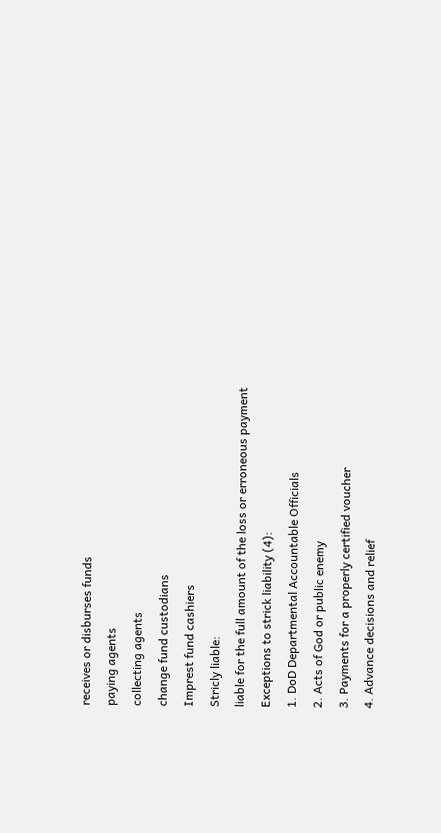receives or disburses funds
paying agents
collecting agents
change fund custodians
Imprest fund cashiers
Stricly liable:
liable for the full amount of the loss or erroneous payment
Exceptions to strick liability (4):
1. DoD Departmental Accountable Officials
2. Acts of God or public enemy
3. Payments for a properly certified voucher
4. Advance decisions and relief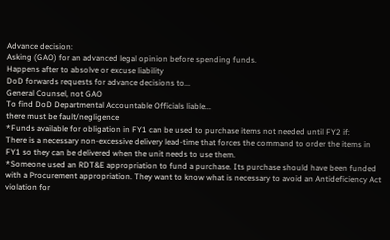Advance decision:
Asking (GAO) for an advanced legal opinion before spending funds.
Happens after to absolve or excuse liability
DoD forwards requests for advance decisions to...
General Counsel, not GAO
To find DoD Departmental Accountable Officials liable...
there must be fault/negligence
*Funds available for obligation in FY1 can be used to purchase items not needed until FY2 if:
There is a necessary non-excessive delivery lead-time that forces the command to order the items in FY1 so they can be delivered when the unit needs to use them.
*Someone used an RDT&E appropriation to fund a purchase. Its purchase should have been funded with a Procurement appropriation. They want to know what is necessary to avoid an Antideficiency Act violation for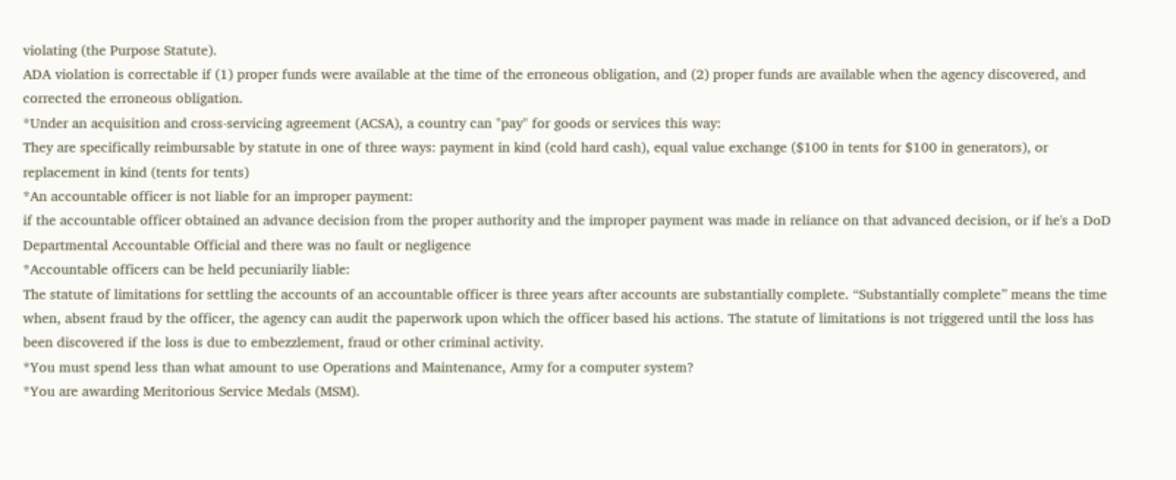violating (the Purpose Statute).
ADA violation is correctable if (1) proper funds were available at the time of the erroneous obligation, and (2) proper funds are available when the agency discovered, and corrected the erroneous obligation.
*Under an acquisition and cross-servicing agreement (ACSA), a country can "pay" for goods or services this way:
They are specifically reimbursable by statute in one of three ways: payment in kind (cold hard cash), equal value exchange ($100 in tents for $100 in generators), or replacement in kind (tents for tents)
*An accountable officer is not liable for an improper payment:
if the accountable officer obtained an advance decision from the proper authority and the improper payment was made in reliance on that advanced decision, or if he's a DoD Departmental Accountable Official and there was no fault or negligence
*Accountable officers can be held pecuniarily liable:
The statute of limitations for settling the accounts of an accountable officer is three years after accounts are substantially complete. “Substantially complete” means the time when, absent fraud by the officer, the agency can audit the paperwork upon which the officer based his actions. The statute of limitations is not triggered until the loss has been discovered if the loss is due to embezzlement, fraud or other criminal activity.
*You must spend less than what amount to use Operations and Maintenance, Army for a computer system?
*You are awarding Meritorious Service Medals (MSM).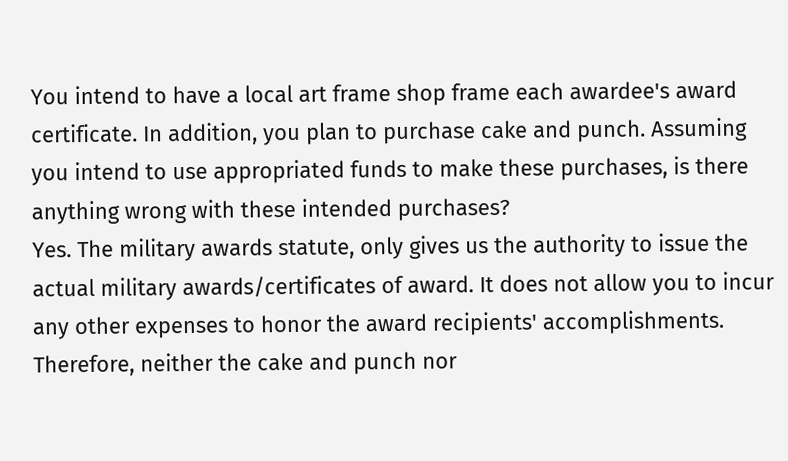You intend to have a local art frame shop frame each awardee's award certificate. In addition, you plan to purchase cake and punch. Assuming you intend to use appropriated funds to make these purchases, is there anything wrong with these intended purchases?
Yes. The military awards statute, only gives us the authority to issue the actual military awards/certificates of award. It does not allow you to incur any other expenses to honor the award recipients' accomplishments. Therefore, neither the cake and punch nor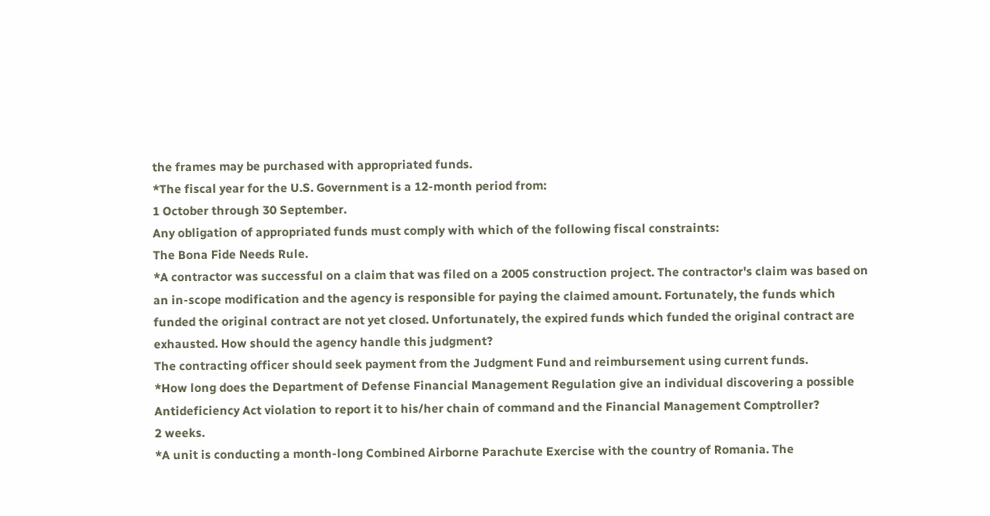the frames may be purchased with appropriated funds.
*The fiscal year for the U.S. Government is a 12-month period from:
1 October through 30 September.
Any obligation of appropriated funds must comply with which of the following fiscal constraints:
The Bona Fide Needs Rule.
*A contractor was successful on a claim that was filed on a 2005 construction project. The contractor's claim was based on an in-scope modification and the agency is responsible for paying the claimed amount. Fortunately, the funds which funded the original contract are not yet closed. Unfortunately, the expired funds which funded the original contract are exhausted. How should the agency handle this judgment?
The contracting officer should seek payment from the Judgment Fund and reimbursement using current funds.
*How long does the Department of Defense Financial Management Regulation give an individual discovering a possible Antideficiency Act violation to report it to his/her chain of command and the Financial Management Comptroller?
2 weeks.
*A unit is conducting a month-long Combined Airborne Parachute Exercise with the country of Romania. The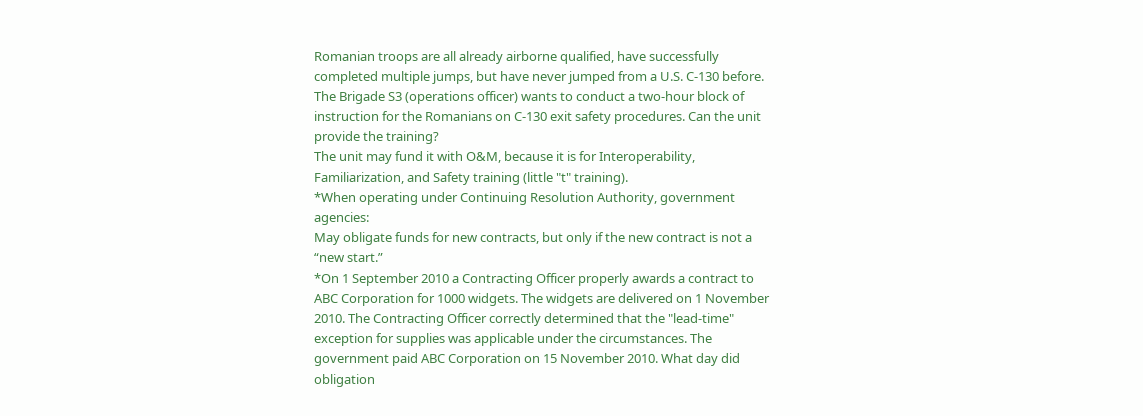Romanian troops are all already airborne qualified, have successfully completed multiple jumps, but have never jumped from a U.S. C-130 before. The Brigade S3 (operations officer) wants to conduct a two-hour block of instruction for the Romanians on C-130 exit safety procedures. Can the unit provide the training?
The unit may fund it with O&M, because it is for Interoperability, Familiarization, and Safety training (little "t" training).
*When operating under Continuing Resolution Authority, government agencies:
May obligate funds for new contracts, but only if the new contract is not a “new start.”
*On 1 September 2010 a Contracting Officer properly awards a contract to ABC Corporation for 1000 widgets. The widgets are delivered on 1 November 2010. The Contracting Officer correctly determined that the "lead-time" exception for supplies was applicable under the circumstances. The government paid ABC Corporation on 15 November 2010. What day did obligation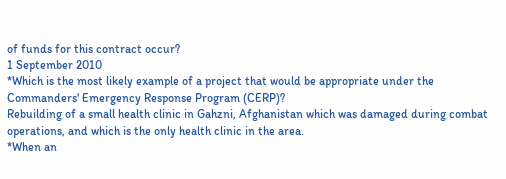of funds for this contract occur?
1 September 2010
*Which is the most likely example of a project that would be appropriate under the Commanders' Emergency Response Program (CERP)?
Rebuilding of a small health clinic in Gahzni, Afghanistan which was damaged during combat operations, and which is the only health clinic in the area.
*When an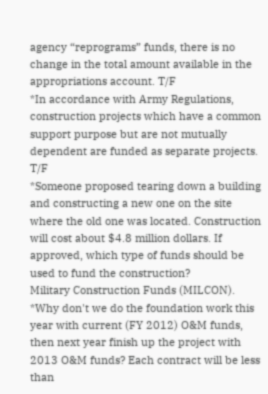agency “reprograms” funds, there is no change in the total amount available in the appropriations account. T/F
*In accordance with Army Regulations, construction projects which have a common support purpose but are not mutually dependent are funded as separate projects. T/F
*Someone proposed tearing down a building and constructing a new one on the site where the old one was located. Construction will cost about $4.8 million dollars. If approved, which type of funds should be used to fund the construction?
Military Construction Funds (MILCON).
*Why don't we do the foundation work this year with current (FY 2012) O&M funds, then next year finish up the project with 2013 O&M funds? Each contract will be less than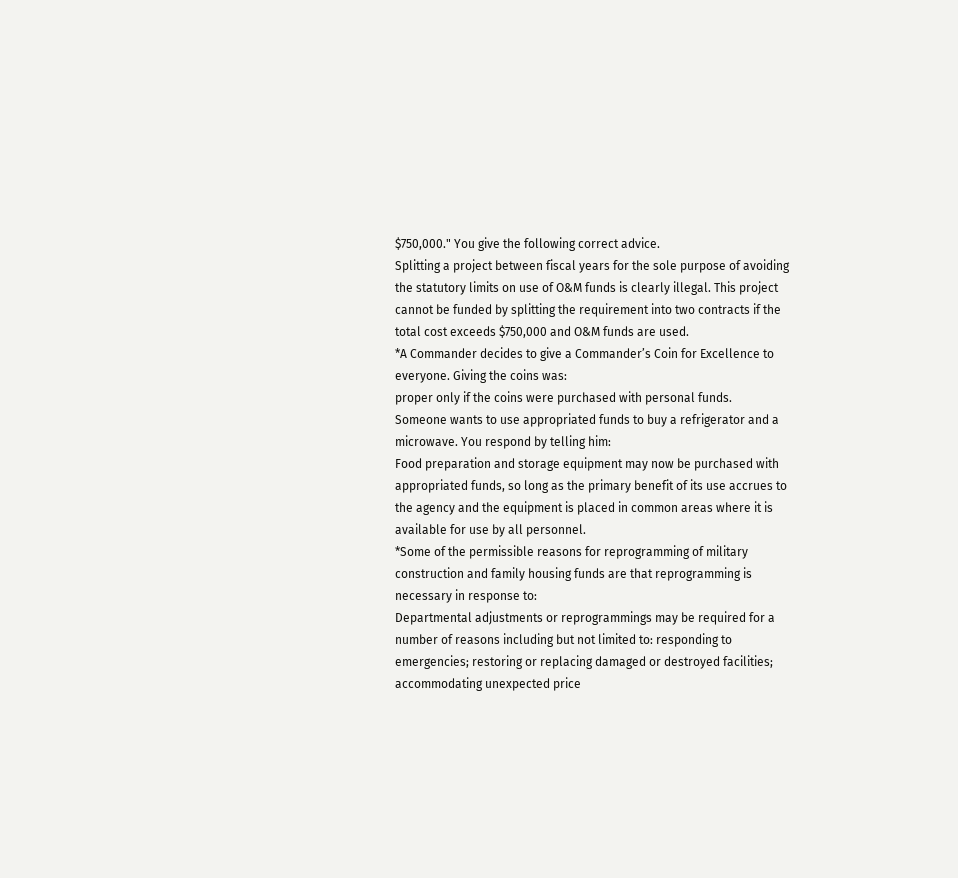$750,000." You give the following correct advice.
Splitting a project between fiscal years for the sole purpose of avoiding the statutory limits on use of O&M funds is clearly illegal. This project cannot be funded by splitting the requirement into two contracts if the total cost exceeds $750,000 and O&M funds are used.
*A Commander decides to give a Commander’s Coin for Excellence to everyone. Giving the coins was:
proper only if the coins were purchased with personal funds.
Someone wants to use appropriated funds to buy a refrigerator and a microwave. You respond by telling him:
Food preparation and storage equipment may now be purchased with appropriated funds, so long as the primary benefit of its use accrues to the agency and the equipment is placed in common areas where it is available for use by all personnel.
*Some of the permissible reasons for reprogramming of military construction and family housing funds are that reprogramming is necessary in response to:
Departmental adjustments or reprogrammings may be required for a number of reasons including but not limited to: responding to emergencies; restoring or replacing damaged or destroyed facilities; accommodating unexpected price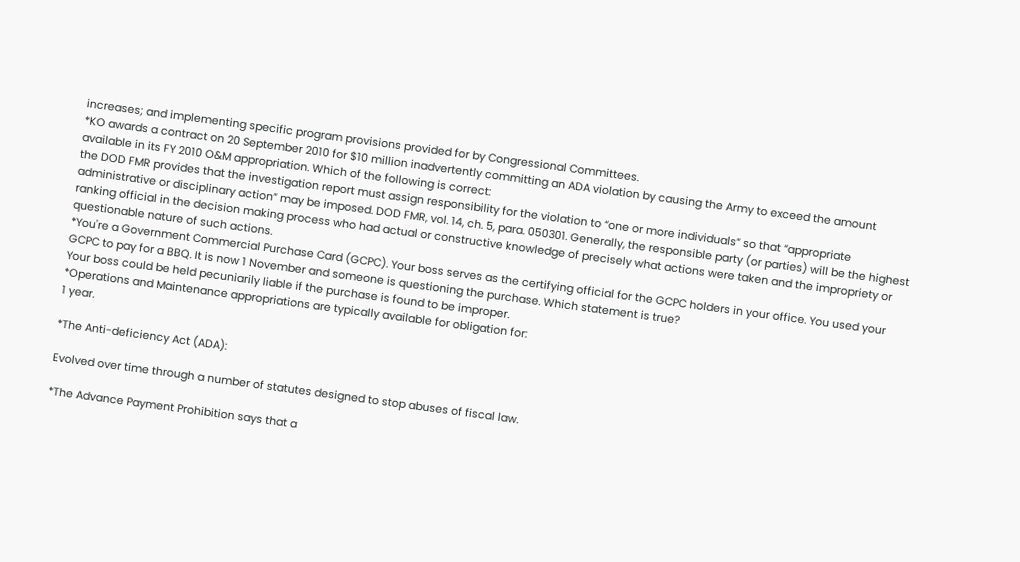increases; and implementing specific program provisions provided for by Congressional Committees.
*KO awards a contract on 20 September 2010 for $10 million inadvertently committing an ADA violation by causing the Army to exceed the amount available in its FY 2010 O&M appropriation. Which of the following is correct:
the DOD FMR provides that the investigation report must assign responsibility for the violation to “one or more individuals” so that “appropriate administrative or disciplinary action” may be imposed. DOD FMR, vol. 14, ch. 5, para. 050301. Generally, the responsible party (or parties) will be the highest ranking official in the decision making process who had actual or constructive knowledge of precisely what actions were taken and the impropriety or questionable nature of such actions.
*You're a Government Commercial Purchase Card (GCPC). Your boss serves as the certifying official for the GCPC holders in your office. You used your GCPC to pay for a BBQ. It is now 1 November and someone is questioning the purchase. Which statement is true?
Your boss could be held pecuniarily liable if the purchase is found to be improper.
*Operations and Maintenance appropriations are typically available for obligation for:
1 year.

*The Anti-deficiency Act (ADA):

Evolved over time through a number of statutes designed to stop abuses of fiscal law.

*The Advance Payment Prohibition says that a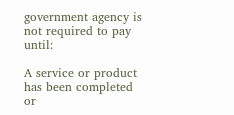government agency is not required to pay until:

A service or product has been completed or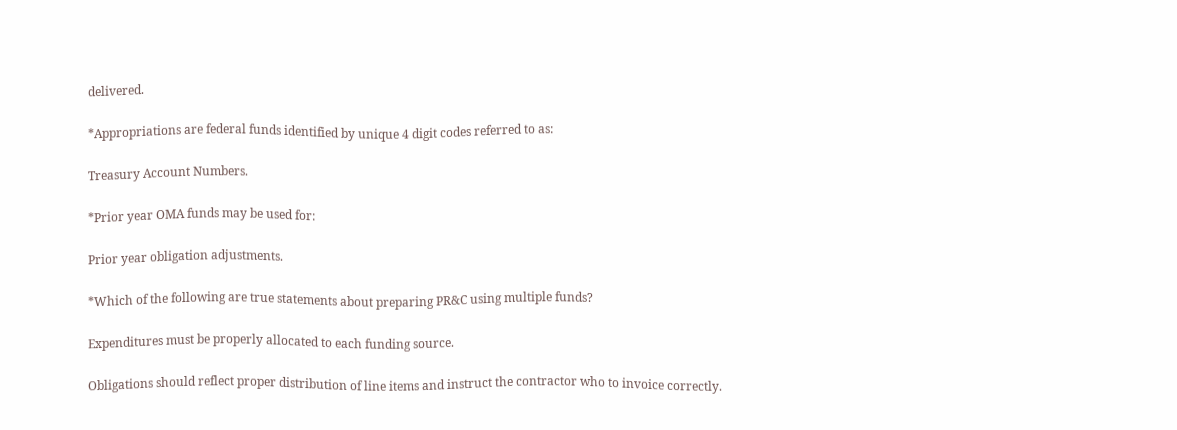delivered.

*Appropriations are federal funds identified by unique 4 digit codes referred to as:

Treasury Account Numbers.

*Prior year OMA funds may be used for:

Prior year obligation adjustments.

*Which of the following are true statements about preparing PR&C using multiple funds?

Expenditures must be properly allocated to each funding source.

Obligations should reflect proper distribution of line items and instruct the contractor who to invoice correctly.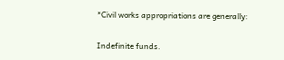*Civil works appropriations are generally:

Indefinite funds.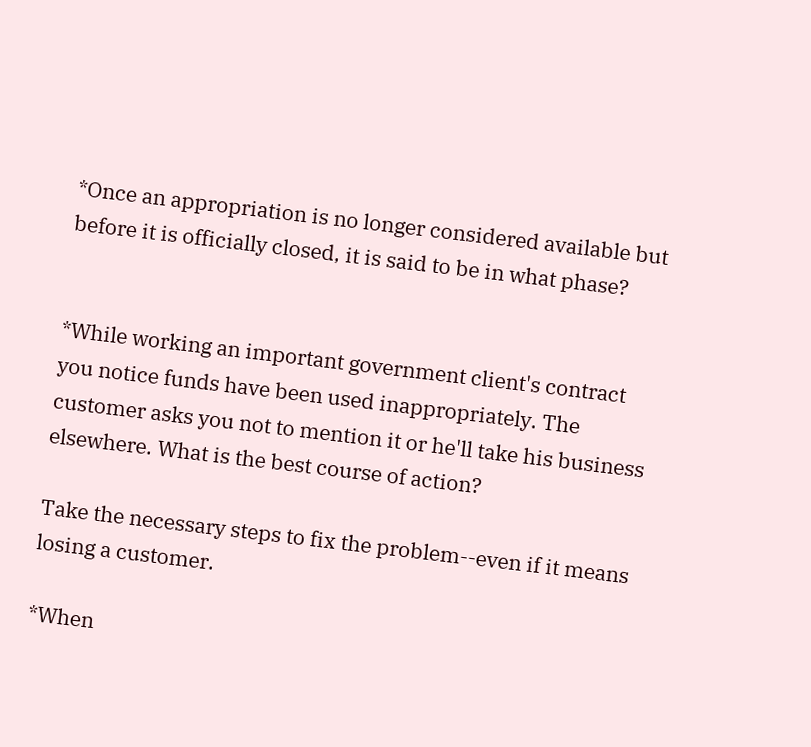*Once an appropriation is no longer considered available but before it is officially closed, it is said to be in what phase?


*While working an important government client's contract you notice funds have been used inappropriately. The customer asks you not to mention it or he'll take his business elsewhere. What is the best course of action?

Take the necessary steps to fix the problem--even if it means losing a customer.

*When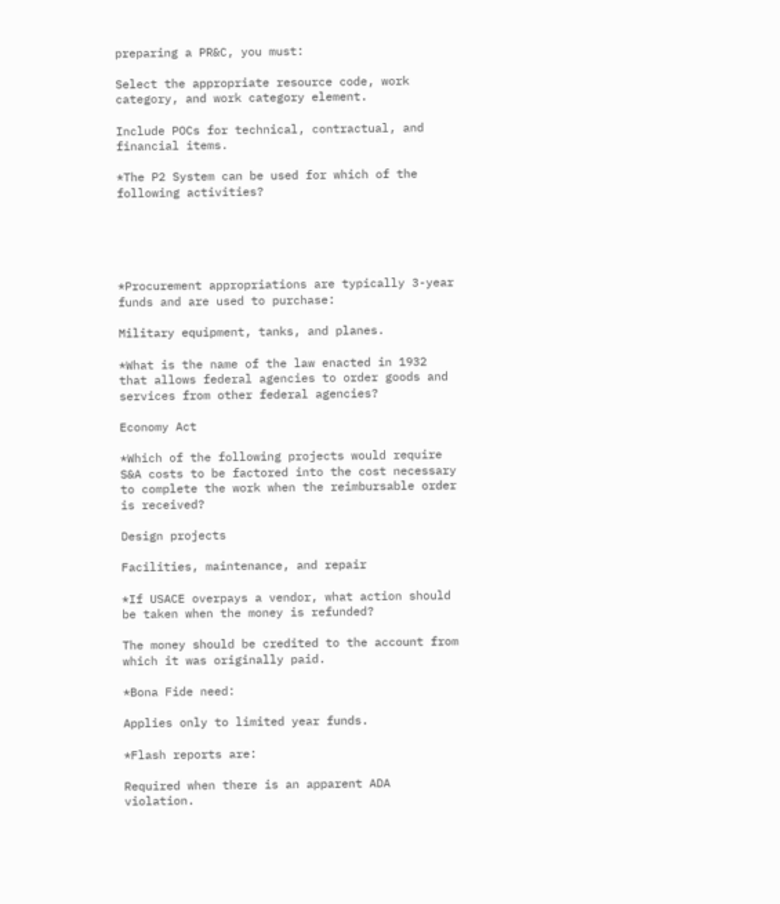preparing a PR&C, you must:

Select the appropriate resource code, work category, and work category element.

Include POCs for technical, contractual, and financial items.

*The P2 System can be used for which of the following activities?





*Procurement appropriations are typically 3-year funds and are used to purchase:

Military equipment, tanks, and planes.

*What is the name of the law enacted in 1932 that allows federal agencies to order goods and services from other federal agencies?

Economy Act

*Which of the following projects would require S&A costs to be factored into the cost necessary to complete the work when the reimbursable order is received?

Design projects

Facilities, maintenance, and repair

*If USACE overpays a vendor, what action should be taken when the money is refunded?

The money should be credited to the account from which it was originally paid.

*Bona Fide need:

Applies only to limited year funds.

*Flash reports are:

Required when there is an apparent ADA violation.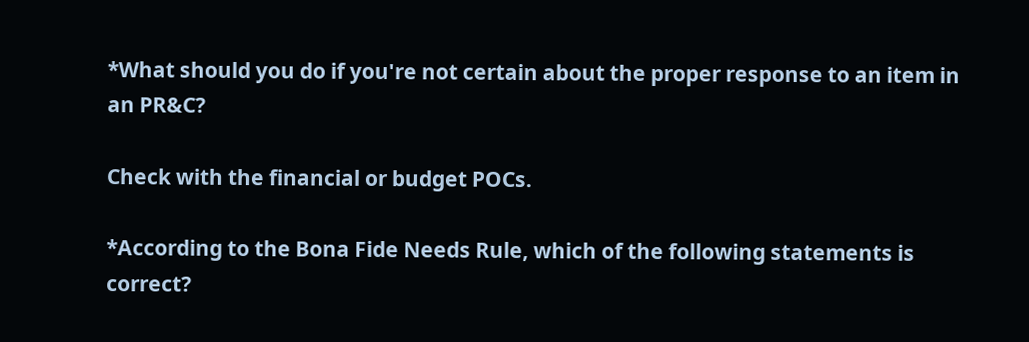*What should you do if you're not certain about the proper response to an item in an PR&C?

Check with the financial or budget POCs.

*According to the Bona Fide Needs Rule, which of the following statements is correct?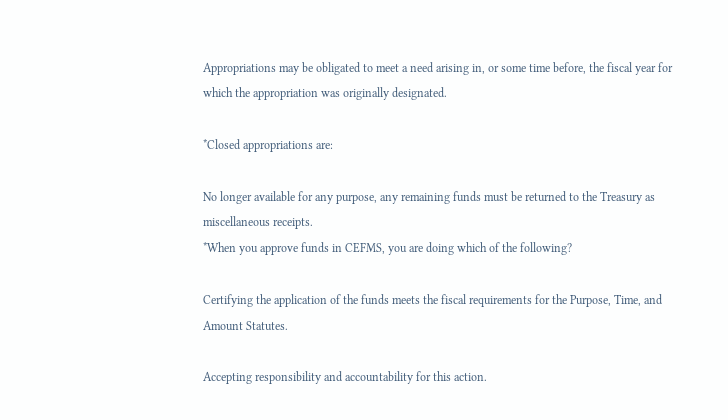Appropriations may be obligated to meet a need arising in, or some time before, the fiscal year for which the appropriation was originally designated.

*Closed appropriations are:

No longer available for any purpose, any remaining funds must be returned to the Treasury as miscellaneous receipts.
*When you approve funds in CEFMS, you are doing which of the following?

Certifying the application of the funds meets the fiscal requirements for the Purpose, Time, and Amount Statutes.

Accepting responsibility and accountability for this action.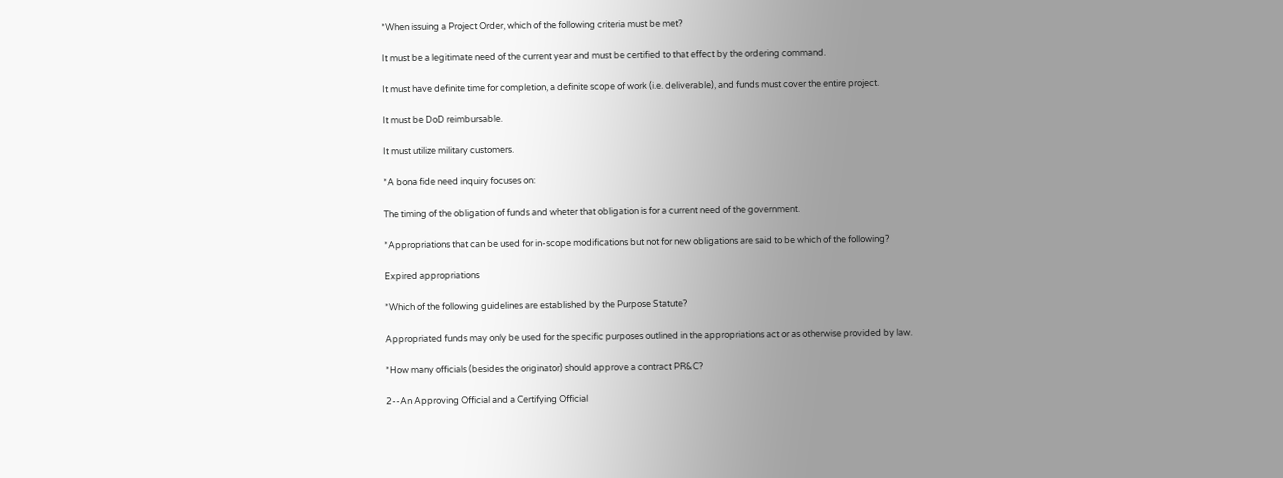*When issuing a Project Order, which of the following criteria must be met?

It must be a legitimate need of the current year and must be certified to that effect by the ordering command.

It must have definite time for completion, a definite scope of work (i.e. deliverable), and funds must cover the entire project.

It must be DoD reimbursable.

It must utilize military customers.

*A bona fide need inquiry focuses on:

The timing of the obligation of funds and wheter that obligation is for a current need of the government.

*Appropriations that can be used for in-scope modifications but not for new obligations are said to be which of the following?

Expired appropriations

*Which of the following guidelines are established by the Purpose Statute?

Appropriated funds may only be used for the specific purposes outlined in the appropriations act or as otherwise provided by law.

*How many officials (besides the originator) should approve a contract PR&C?

2--An Approving Official and a Certifying Official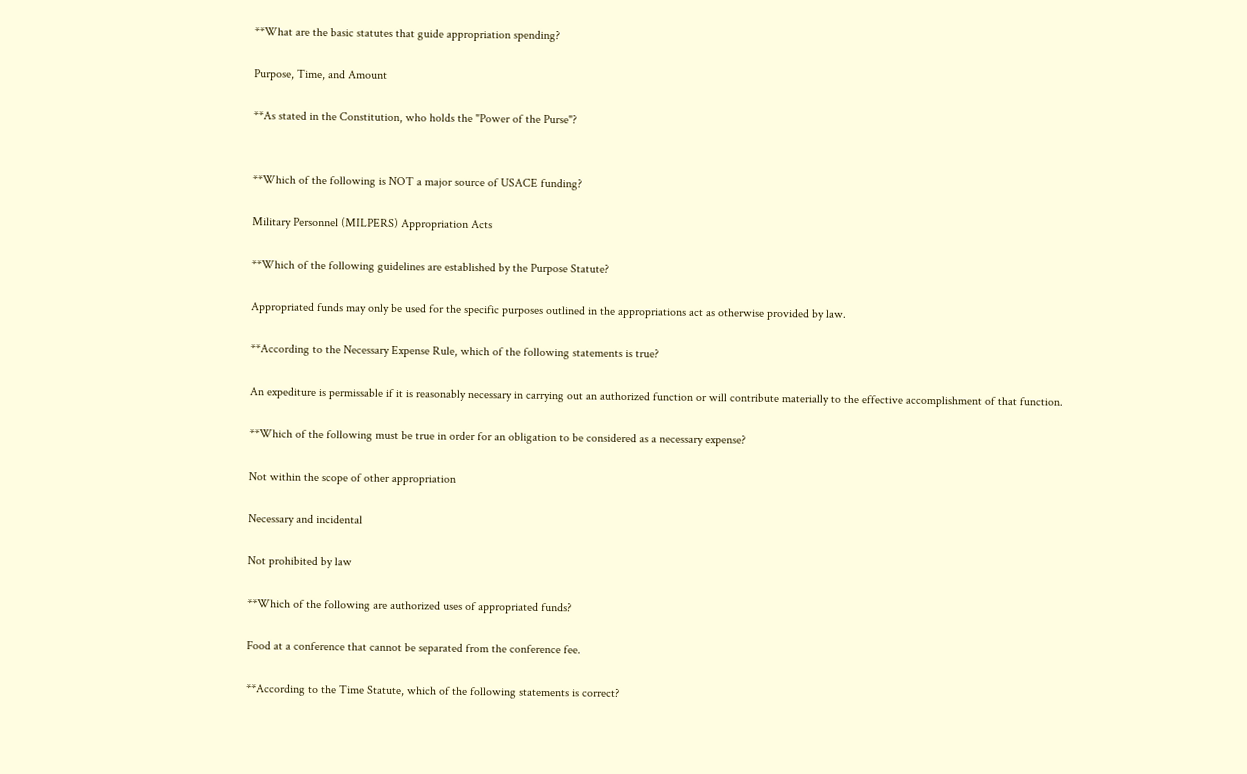**What are the basic statutes that guide appropriation spending?

Purpose, Time, and Amount

**As stated in the Constitution, who holds the "Power of the Purse"?


**Which of the following is NOT a major source of USACE funding?

Military Personnel (MILPERS) Appropriation Acts

**Which of the following guidelines are established by the Purpose Statute?

Appropriated funds may only be used for the specific purposes outlined in the appropriations act as otherwise provided by law.

**According to the Necessary Expense Rule, which of the following statements is true?

An expediture is permissable if it is reasonably necessary in carrying out an authorized function or will contribute materially to the effective accomplishment of that function.

**Which of the following must be true in order for an obligation to be considered as a necessary expense?

Not within the scope of other appropriation

Necessary and incidental

Not prohibited by law

**Which of the following are authorized uses of appropriated funds?

Food at a conference that cannot be separated from the conference fee.

**According to the Time Statute, which of the following statements is correct?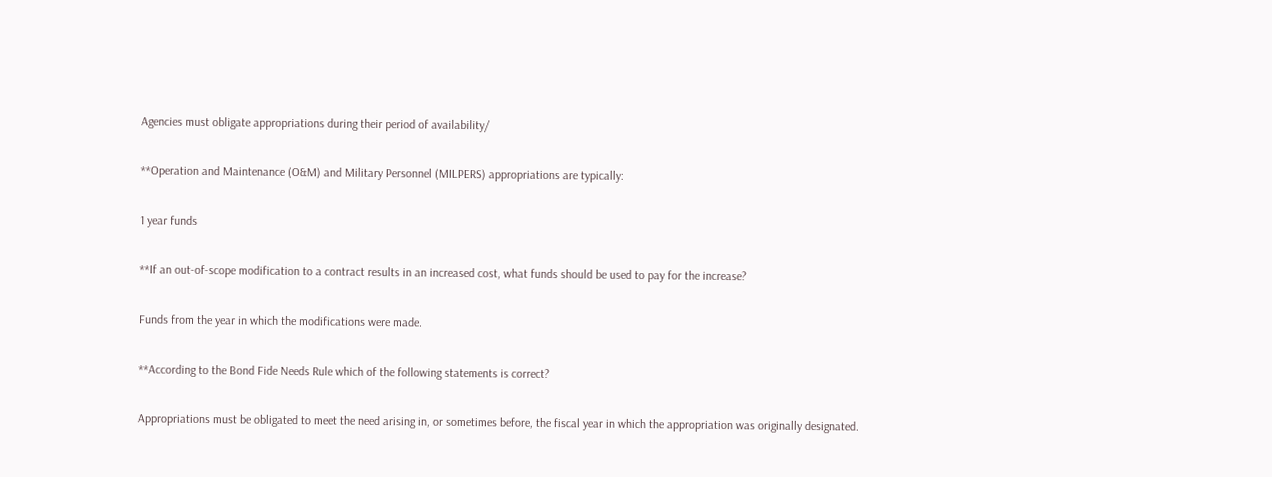Agencies must obligate appropriations during their period of availability/

**Operation and Maintenance (O&M) and Military Personnel (MILPERS) appropriations are typically:

1 year funds

**If an out-of-scope modification to a contract results in an increased cost, what funds should be used to pay for the increase?

Funds from the year in which the modifications were made.

**According to the Bond Fide Needs Rule which of the following statements is correct?

Appropriations must be obligated to meet the need arising in, or sometimes before, the fiscal year in which the appropriation was originally designated.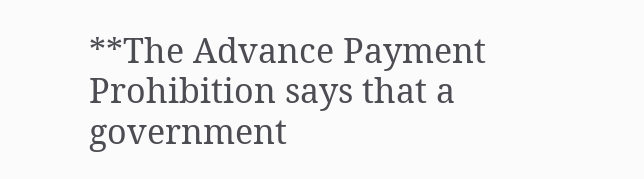**The Advance Payment Prohibition says that a government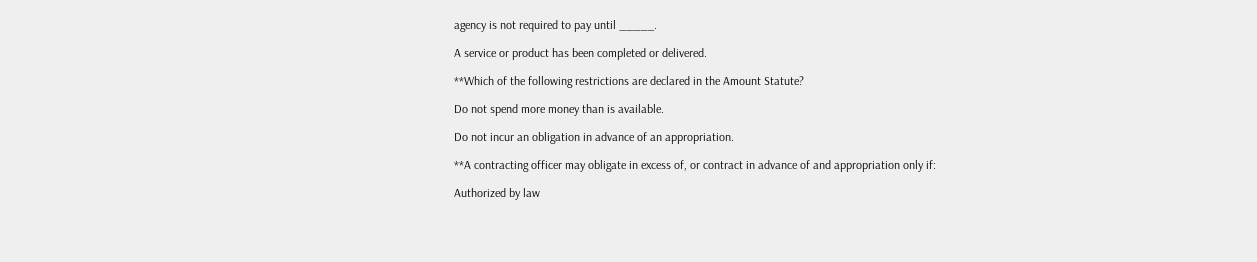agency is not required to pay until _____.

A service or product has been completed or delivered.

**Which of the following restrictions are declared in the Amount Statute?

Do not spend more money than is available.

Do not incur an obligation in advance of an appropriation.

**A contracting officer may obligate in excess of, or contract in advance of and appropriation only if:

Authorized by law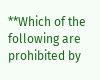**Which of the following are prohibited by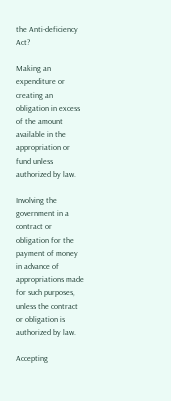the Anti-deficiency Act?

Making an expenditure or creating an obligation in excess of the amount available in the appropriation or fund unless authorized by law.

Involving the government in a contract or obligation for the payment of money in advance of appropriations made for such purposes, unless the contract or obligation is authorized by law.

Accepting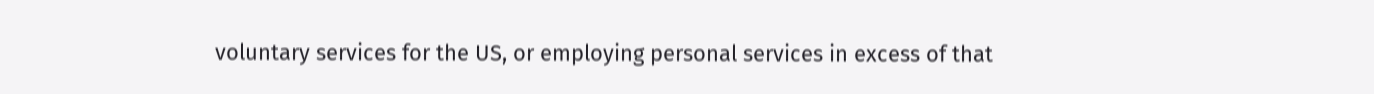voluntary services for the US, or employing personal services in excess of that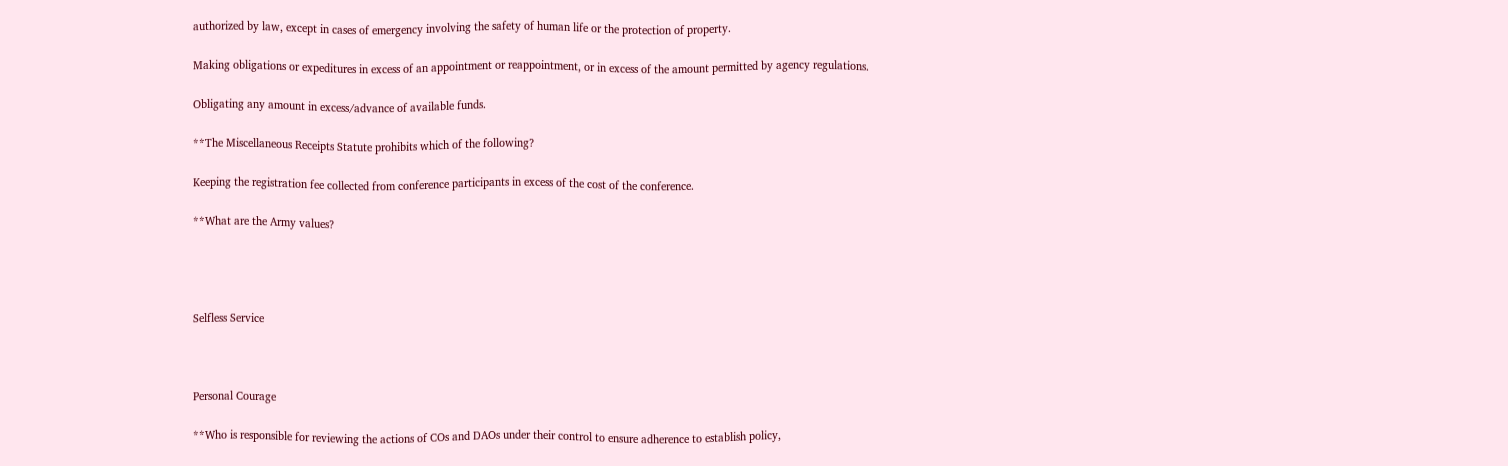authorized by law, except in cases of emergency involving the safety of human life or the protection of property.

Making obligations or expeditures in excess of an appointment or reappointment, or in excess of the amount permitted by agency regulations.

Obligating any amount in excess/advance of available funds.

**The Miscellaneous Receipts Statute prohibits which of the following?

Keeping the registration fee collected from conference participants in excess of the cost of the conference.

**What are the Army values?




Selfless Service



Personal Courage

**Who is responsible for reviewing the actions of COs and DAOs under their control to ensure adherence to establish policy,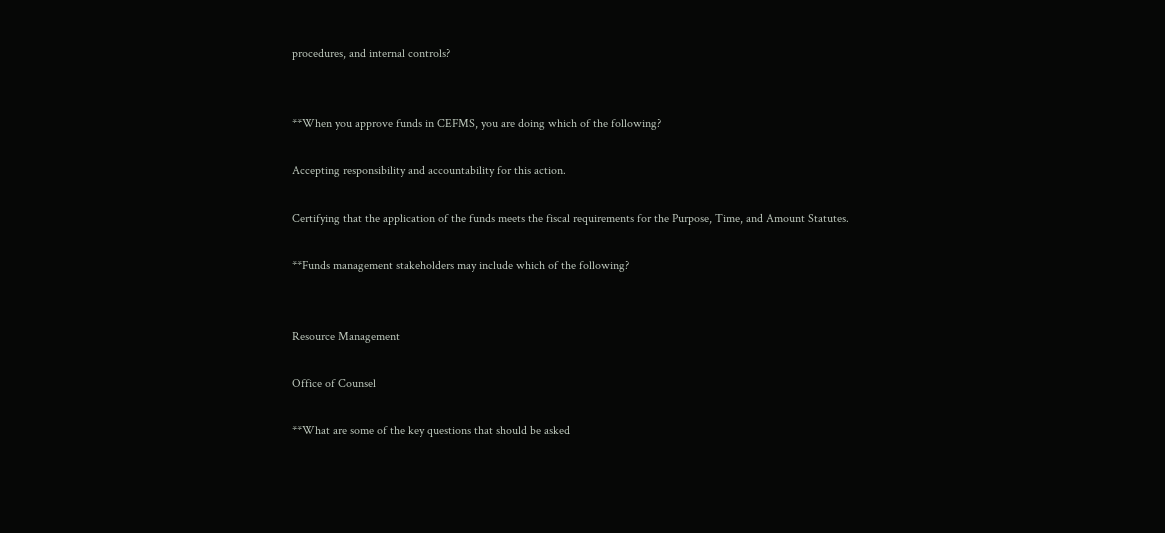procedures, and internal controls?


**When you approve funds in CEFMS, you are doing which of the following?

Accepting responsibility and accountability for this action.

Certifying that the application of the funds meets the fiscal requirements for the Purpose, Time, and Amount Statutes.

**Funds management stakeholders may include which of the following?


Resource Management

Office of Counsel

**What are some of the key questions that should be asked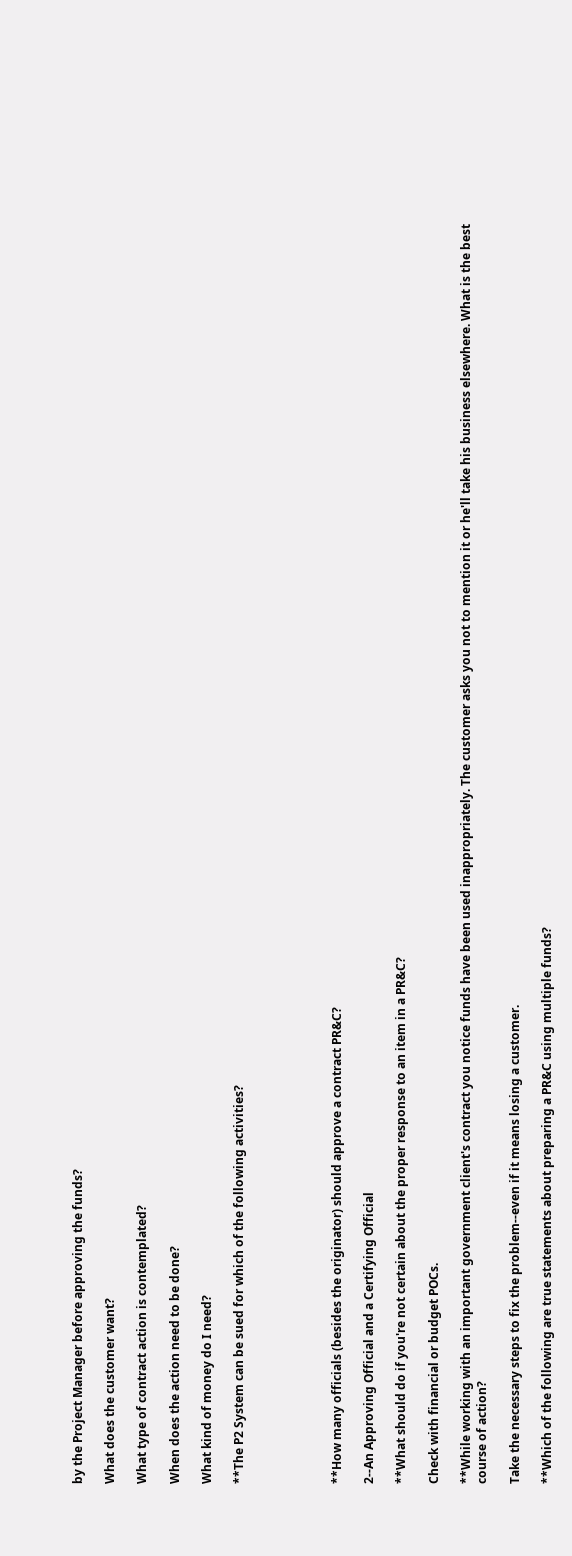by the Project Manager before approving the funds?

What does the customer want?

What type of contract action is contemplated?

When does the action need to be done?

What kind of money do I need?

**The P2 System can be sued for which of the following activities?





**How many officials (besides the originator) should approve a contract PR&C?

2--An Approving Official and a Certifying Official

**What should do if you're not certain about the proper response to an item in a PR&C?

Check with financial or budget POCs.

**While working with an important government client's contract you notice funds have been used inappropriately. The customer asks you not to mention it or he'll take his business elsewhere. What is the best course of action?

Take the necessary steps to fix the problem--even if it means losing a customer.

**Which of the following are true statements about preparing a PR&C using multiple funds?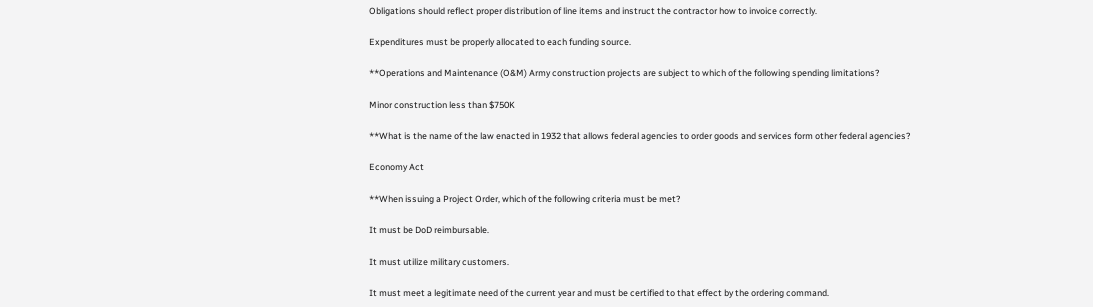Obligations should reflect proper distribution of line items and instruct the contractor how to invoice correctly.

Expenditures must be properly allocated to each funding source.

**Operations and Maintenance (O&M) Army construction projects are subject to which of the following spending limitations?

Minor construction less than $750K

**What is the name of the law enacted in 1932 that allows federal agencies to order goods and services form other federal agencies?

Economy Act

**When issuing a Project Order, which of the following criteria must be met?

It must be DoD reimbursable.

It must utilize military customers.

It must meet a legitimate need of the current year and must be certified to that effect by the ordering command.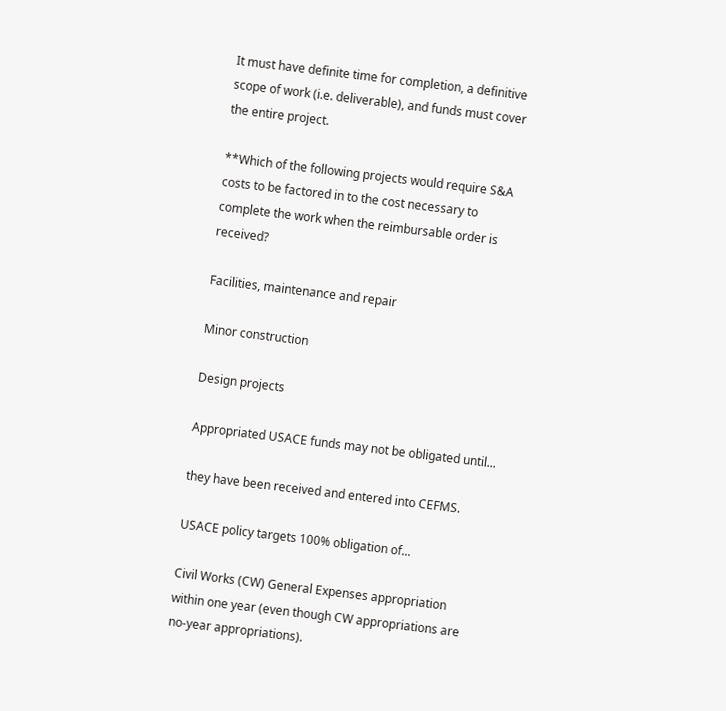It must have definite time for completion, a definitive scope of work (i.e. deliverable), and funds must cover the entire project.

**Which of the following projects would require S&A costs to be factored in to the cost necessary to complete the work when the reimbursable order is received?

Facilities, maintenance and repair

Minor construction

Design projects

Appropriated USACE funds may not be obligated until...

they have been received and entered into CEFMS.

USACE policy targets 100% obligation of...

Civil Works (CW) General Expenses appropriation within one year (even though CW appropriations are no-year appropriations).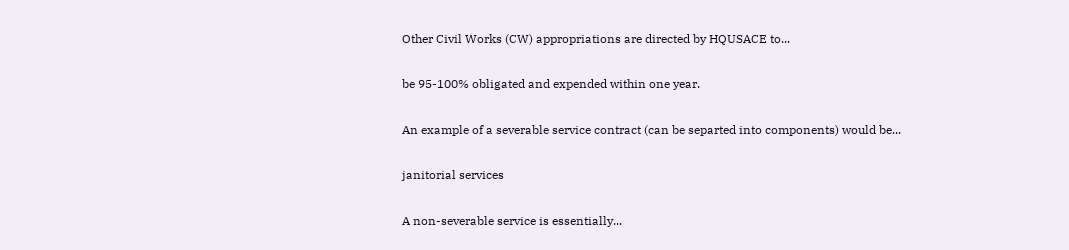Other Civil Works (CW) appropriations are directed by HQUSACE to...

be 95-100% obligated and expended within one year.

An example of a severable service contract (can be separted into components) would be...

janitorial services

A non-severable service is essentially...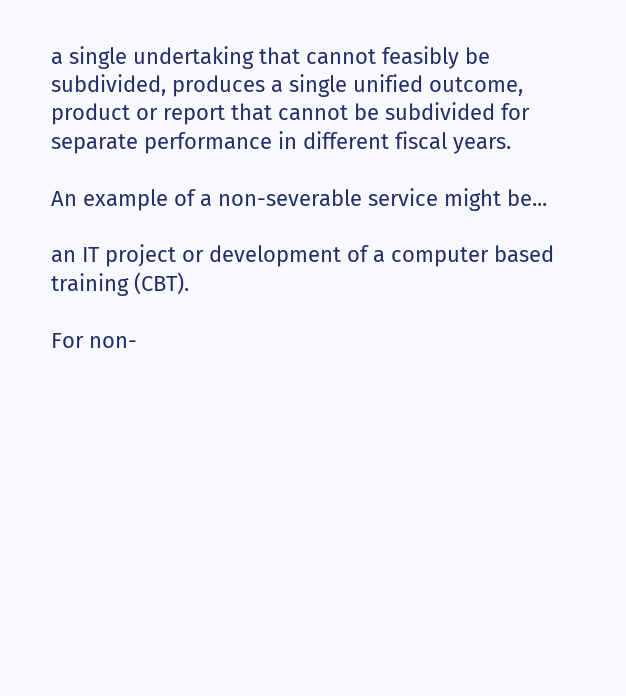a single undertaking that cannot feasibly be subdivided, produces a single unified outcome, product or report that cannot be subdivided for separate performance in different fiscal years.

An example of a non-severable service might be...

an IT project or development of a computer based training (CBT).

For non-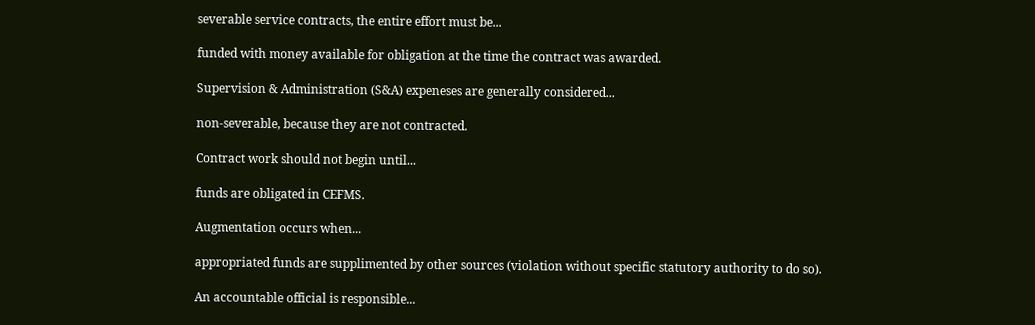severable service contracts, the entire effort must be...

funded with money available for obligation at the time the contract was awarded.

Supervision & Administration (S&A) expeneses are generally considered...

non-severable, because they are not contracted.

Contract work should not begin until...

funds are obligated in CEFMS.

Augmentation occurs when...

appropriated funds are supplimented by other sources (violation without specific statutory authority to do so).

An accountable official is responsible...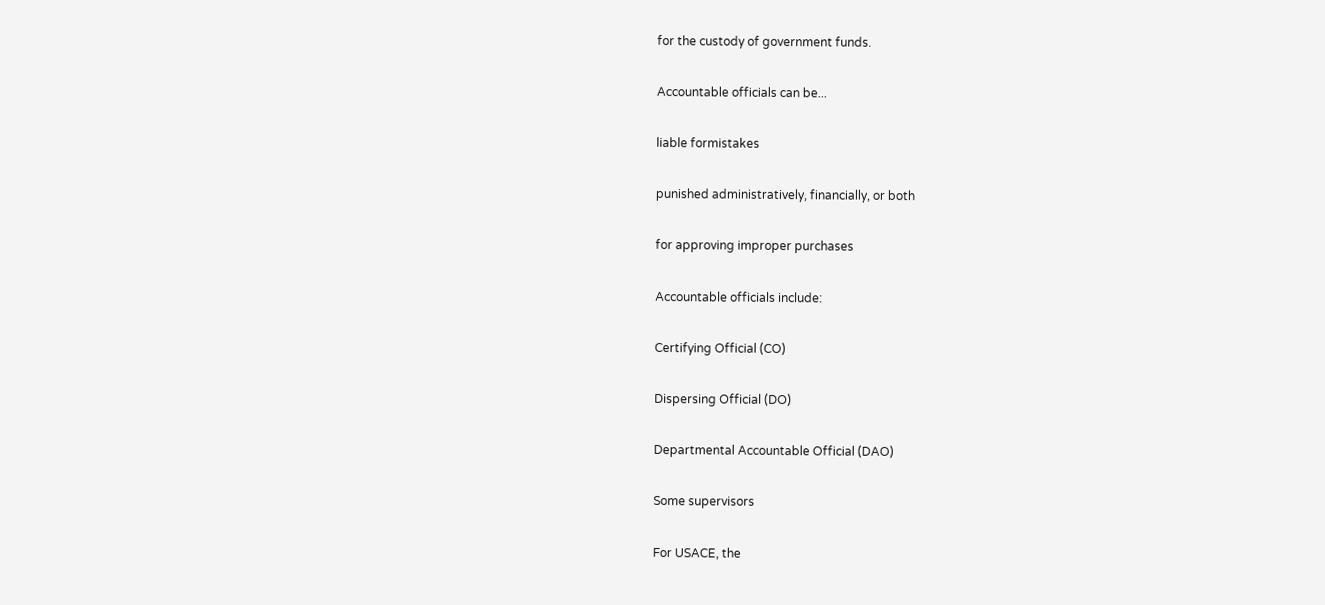for the custody of government funds.

Accountable officials can be...

liable formistakes

punished administratively, financially, or both

for approving improper purchases

Accountable officials include:

Certifying Official (CO)

Dispersing Official (DO)

Departmental Accountable Official (DAO)

Some supervisors

For USACE, the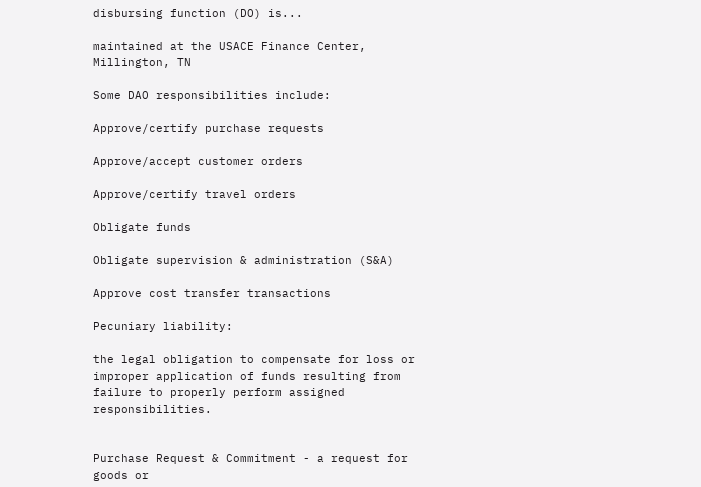disbursing function (DO) is...

maintained at the USACE Finance Center, Millington, TN

Some DAO responsibilities include:

Approve/certify purchase requests

Approve/accept customer orders

Approve/certify travel orders

Obligate funds

Obligate supervision & administration (S&A)

Approve cost transfer transactions

Pecuniary liability:

the legal obligation to compensate for loss or improper application of funds resulting from failure to properly perform assigned responsibilities.


Purchase Request & Commitment - a request for goods or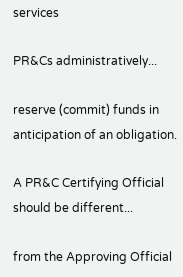services

PR&Cs administratively...

reserve (commit) funds in anticipation of an obligation.

A PR&C Certifying Official should be different...

from the Approving Official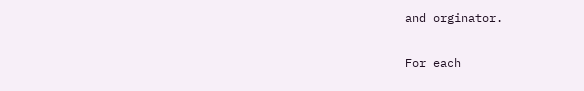and orginator.

For each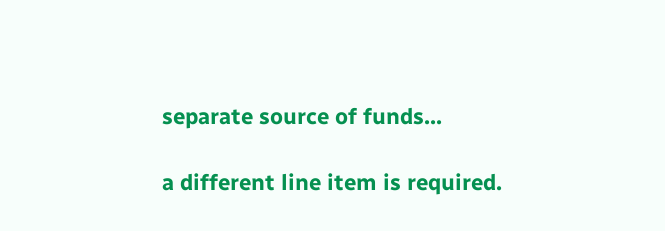separate source of funds...

a different line item is required.